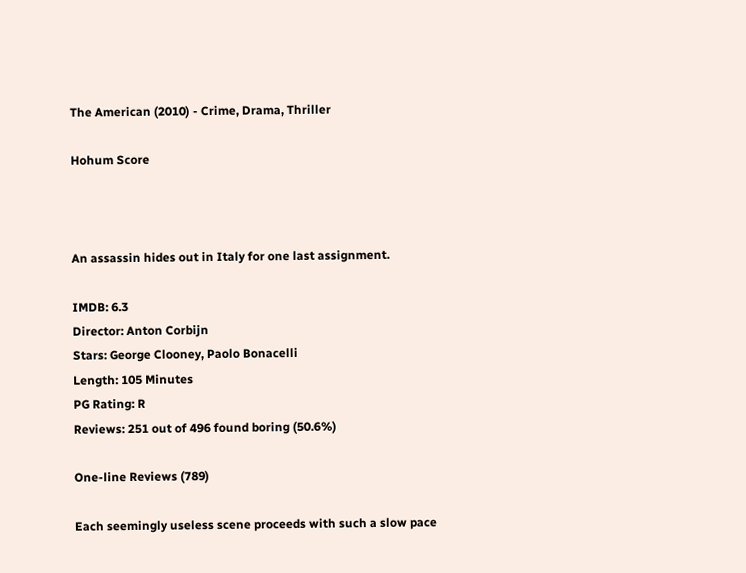The American (2010) - Crime, Drama, Thriller

Hohum Score



An assassin hides out in Italy for one last assignment.

IMDB: 6.3
Director: Anton Corbijn
Stars: George Clooney, Paolo Bonacelli
Length: 105 Minutes
PG Rating: R
Reviews: 251 out of 496 found boring (50.6%)

One-line Reviews (789)

Each seemingly useless scene proceeds with such a slow pace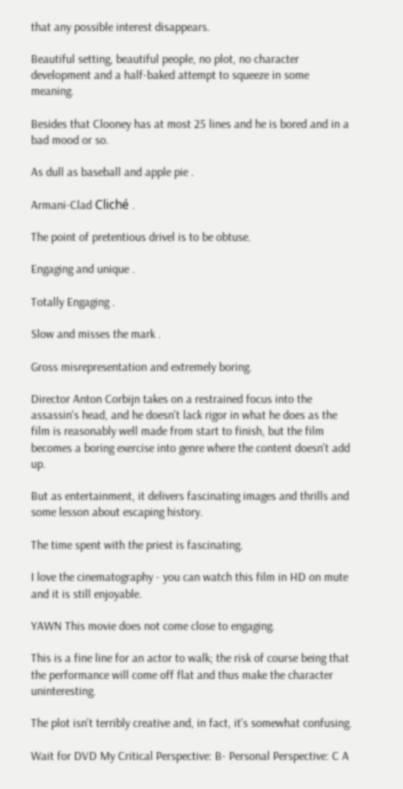that any possible interest disappears.

Beautiful setting, beautiful people, no plot, no character development and a half-baked attempt to squeeze in some meaning.

Besides that Clooney has at most 25 lines and he is bored and in a bad mood or so.

As dull as baseball and apple pie .

Armani-Clad Cliché .

The point of pretentious drivel is to be obtuse.

Engaging and unique .

Totally Engaging .

Slow and misses the mark .

Gross misrepresentation and extremely boring.

Director Anton Corbijn takes on a restrained focus into the assassin's head, and he doesn't lack rigor in what he does as the film is reasonably well made from start to finish, but the film becomes a boring exercise into genre where the content doesn't add up.

But as entertainment, it delivers fascinating images and thrills and some lesson about escaping history.

The time spent with the priest is fascinating.

I love the cinematography - you can watch this film in HD on mute and it is still enjoyable.

YAWN This movie does not come close to engaging.

This is a fine line for an actor to walk; the risk of course being that the performance will come off flat and thus make the character uninteresting.

The plot isn't terribly creative and, in fact, it's somewhat confusing.

Wait for DVD My Critical Perspective: B- Personal Perspective: C A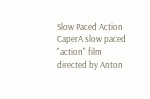Slow Paced Action CaperA slow paced "action" film directed by Anton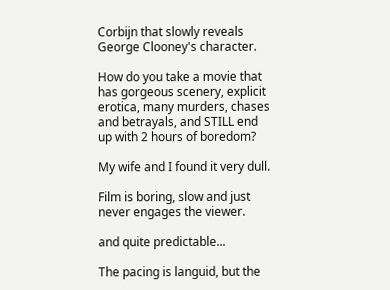Corbijn that slowly reveals George Clooney's character.

How do you take a movie that has gorgeous scenery, explicit erotica, many murders, chases and betrayals, and STILL end up with 2 hours of boredom?

My wife and I found it very dull.

Film is boring, slow and just never engages the viewer.

and quite predictable...

The pacing is languid, but the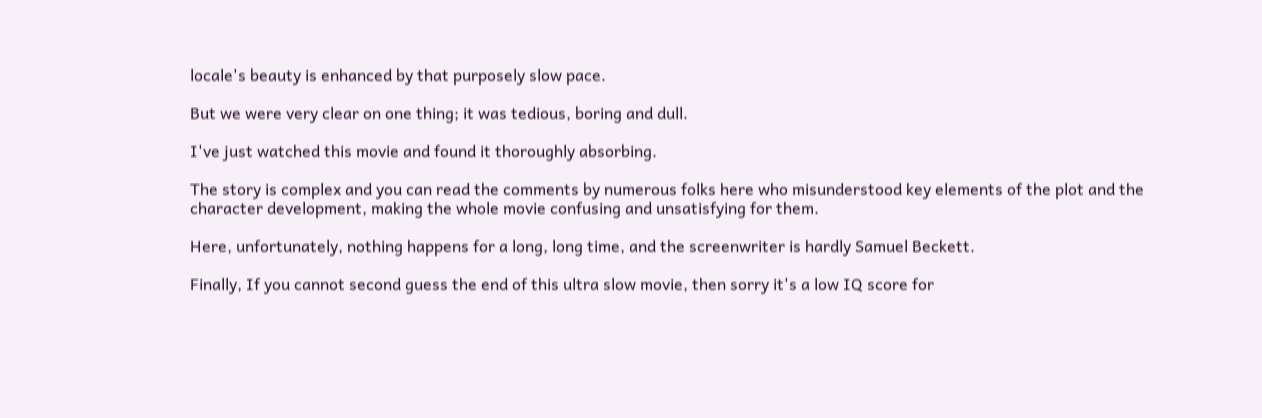locale's beauty is enhanced by that purposely slow pace.

But we were very clear on one thing; it was tedious, boring and dull.

I've just watched this movie and found it thoroughly absorbing.

The story is complex and you can read the comments by numerous folks here who misunderstood key elements of the plot and the character development, making the whole movie confusing and unsatisfying for them.

Here, unfortunately, nothing happens for a long, long time, and the screenwriter is hardly Samuel Beckett.

Finally, If you cannot second guess the end of this ultra slow movie, then sorry it's a low IQ score for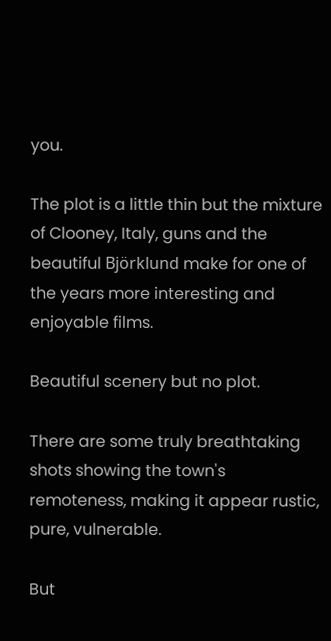you.

The plot is a little thin but the mixture of Clooney, Italy, guns and the beautiful Björklund make for one of the years more interesting and enjoyable films.

Beautiful scenery but no plot.

There are some truly breathtaking shots showing the town's remoteness, making it appear rustic, pure, vulnerable.

But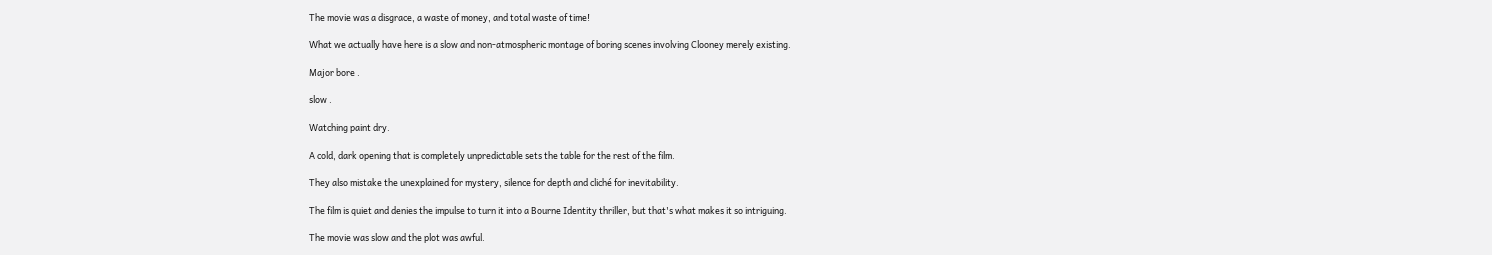The movie was a disgrace, a waste of money, and total waste of time!

What we actually have here is a slow and non-atmospheric montage of boring scenes involving Clooney merely existing.

Major bore .

slow .

Watching paint dry.

A cold, dark opening that is completely unpredictable sets the table for the rest of the film.

They also mistake the unexplained for mystery, silence for depth and cliché for inevitability.

The film is quiet and denies the impulse to turn it into a Bourne Identity thriller, but that's what makes it so intriguing.

The movie was slow and the plot was awful.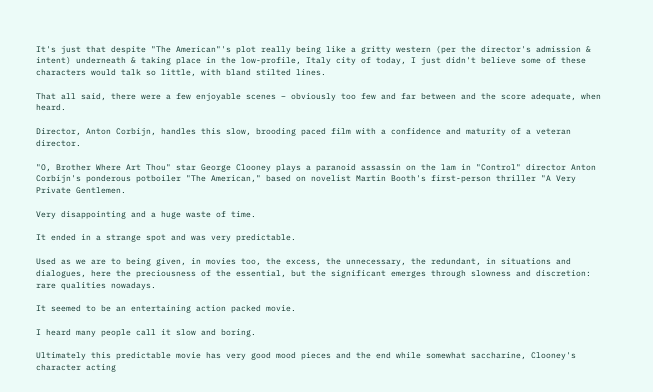It's just that despite "The American"'s plot really being like a gritty western (per the director's admission & intent) underneath & taking place in the low-profile, Italy city of today, I just didn't believe some of these characters would talk so little, with bland stilted lines.

That all said, there were a few enjoyable scenes – obviously too few and far between and the score adequate, when heard.

Director, Anton Corbijn, handles this slow, brooding paced film with a confidence and maturity of a veteran director.

"O, Brother Where Art Thou" star George Clooney plays a paranoid assassin on the lam in "Control" director Anton Corbijn's ponderous potboiler "The American," based on novelist Martin Booth's first-person thriller "A Very Private Gentlemen.

Very disappointing and a huge waste of time.

It ended in a strange spot and was very predictable.

Used as we are to being given, in movies too, the excess, the unnecessary, the redundant, in situations and dialogues, here the preciousness of the essential, but the significant emerges through slowness and discretion: rare qualities nowadays.

It seemed to be an entertaining action packed movie.

I heard many people call it slow and boring.

Ultimately this predictable movie has very good mood pieces and the end while somewhat saccharine, Clooney's character acting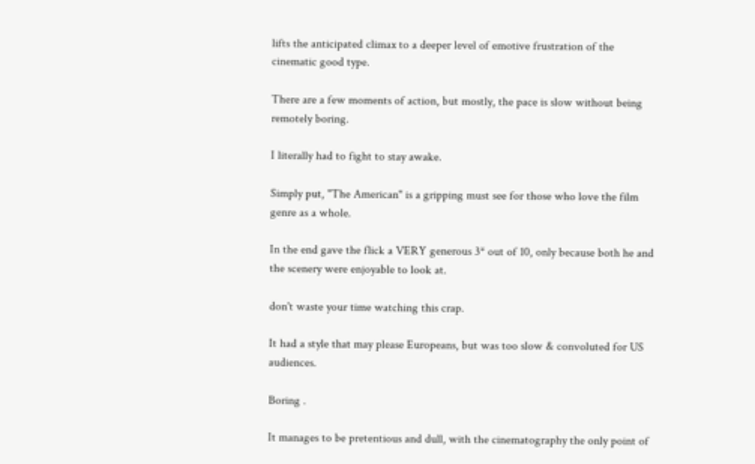lifts the anticipated climax to a deeper level of emotive frustration of the cinematic good type.

There are a few moments of action, but mostly, the pace is slow without being remotely boring.

I literally had to fight to stay awake.

Simply put, "The American" is a gripping must see for those who love the film genre as a whole.

In the end gave the flick a VERY generous 3* out of 10, only because both he and the scenery were enjoyable to look at.

don't waste your time watching this crap.

It had a style that may please Europeans, but was too slow & convoluted for US audiences.

Boring .

It manages to be pretentious and dull, with the cinematography the only point of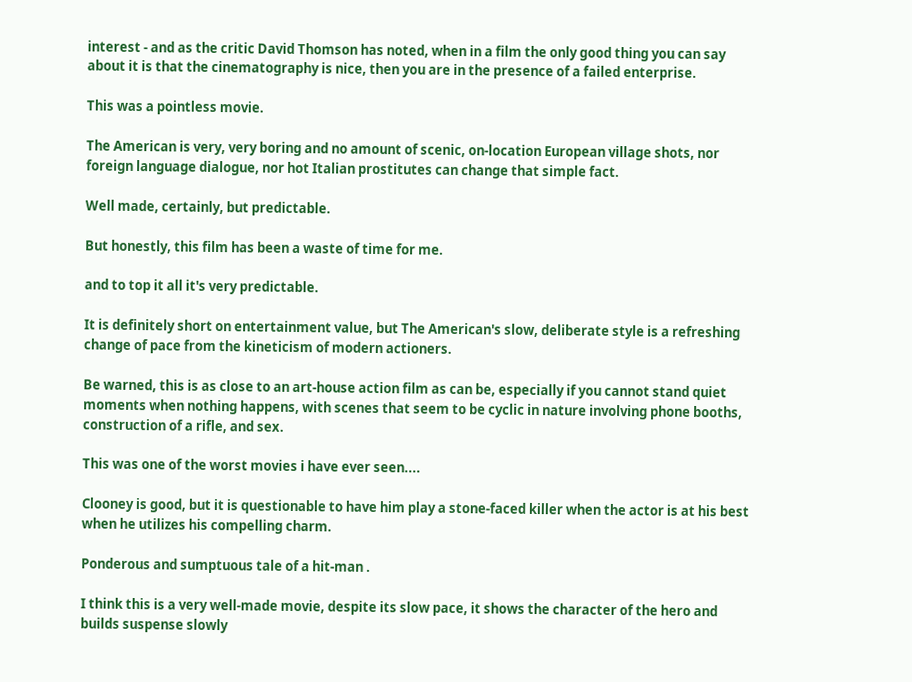interest - and as the critic David Thomson has noted, when in a film the only good thing you can say about it is that the cinematography is nice, then you are in the presence of a failed enterprise.

This was a pointless movie.

The American is very, very boring and no amount of scenic, on-location European village shots, nor foreign language dialogue, nor hot Italian prostitutes can change that simple fact.

Well made, certainly, but predictable.

But honestly, this film has been a waste of time for me.

and to top it all it's very predictable.

It is definitely short on entertainment value, but The American's slow, deliberate style is a refreshing change of pace from the kineticism of modern actioners.

Be warned, this is as close to an art-house action film as can be, especially if you cannot stand quiet moments when nothing happens, with scenes that seem to be cyclic in nature involving phone booths, construction of a rifle, and sex.

This was one of the worst movies i have ever seen....

Clooney is good, but it is questionable to have him play a stone-faced killer when the actor is at his best when he utilizes his compelling charm.

Ponderous and sumptuous tale of a hit-man .

I think this is a very well-made movie, despite its slow pace, it shows the character of the hero and builds suspense slowly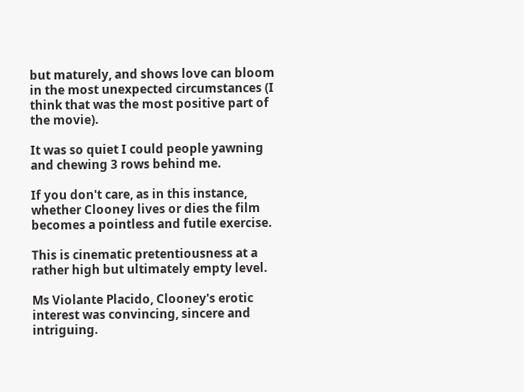but maturely, and shows love can bloom in the most unexpected circumstances (I think that was the most positive part of the movie).

It was so quiet I could people yawning and chewing 3 rows behind me.

If you don't care, as in this instance, whether Clooney lives or dies the film becomes a pointless and futile exercise.

This is cinematic pretentiousness at a rather high but ultimately empty level.

Ms Violante Placido, Clooney's erotic interest was convincing, sincere and intriguing.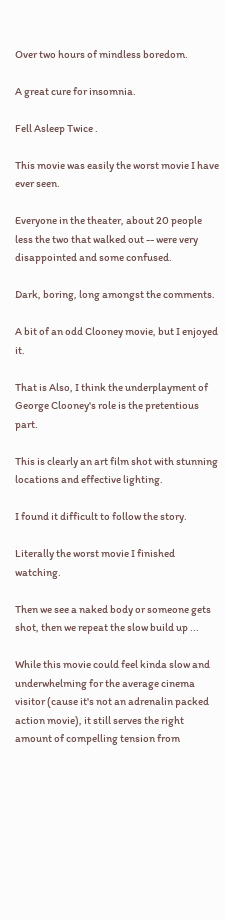Over two hours of mindless boredom.

A great cure for insomnia.

Fell Asleep Twice .

This movie was easily the worst movie I have ever seen.

Everyone in the theater, about 20 people less the two that walked out -- were very disappointed and some confused.

Dark, boring, long amongst the comments.

A bit of an odd Clooney movie, but I enjoyed it.

That is Also, I think the underplayment of George Clooney's role is the pretentious part.

This is clearly an art film shot with stunning locations and effective lighting.

I found it difficult to follow the story.

Literally the worst movie I finished watching.

Then we see a naked body or someone gets shot, then we repeat the slow build up ...

While this movie could feel kinda slow and underwhelming for the average cinema visitor (cause it's not an adrenalin packed action movie), it still serves the right amount of compelling tension from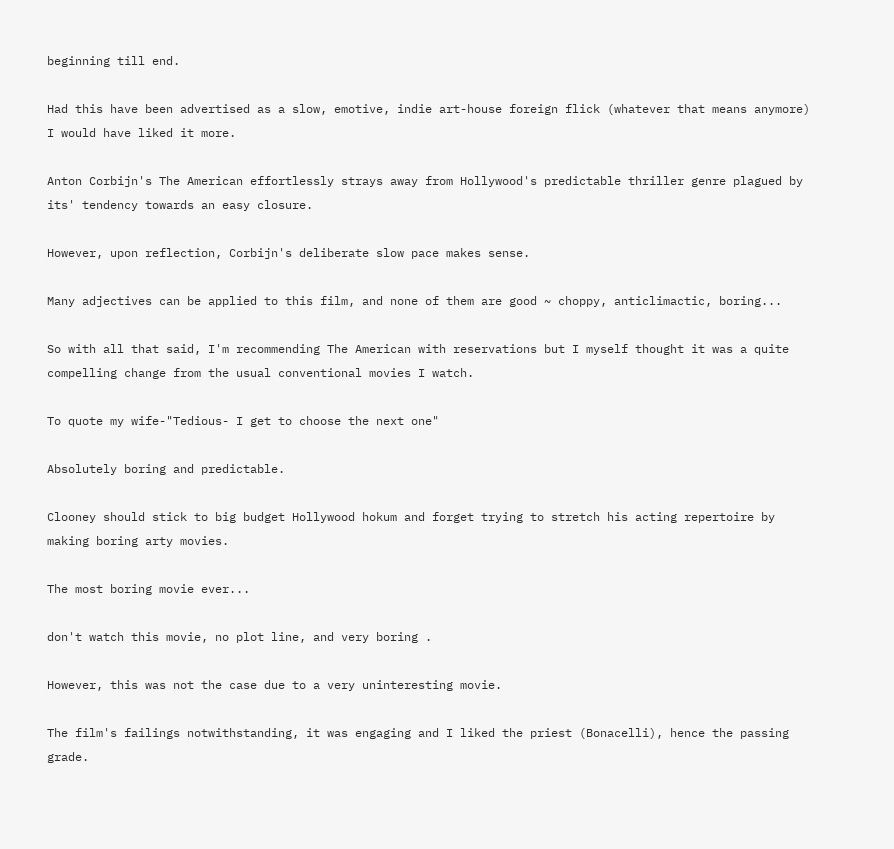beginning till end.

Had this have been advertised as a slow, emotive, indie art-house foreign flick (whatever that means anymore) I would have liked it more.

Anton Corbijn's The American effortlessly strays away from Hollywood's predictable thriller genre plagued by its' tendency towards an easy closure.

However, upon reflection, Corbijn's deliberate slow pace makes sense.

Many adjectives can be applied to this film, and none of them are good ~ choppy, anticlimactic, boring...

So with all that said, I'm recommending The American with reservations but I myself thought it was a quite compelling change from the usual conventional movies I watch.

To quote my wife-"Tedious- I get to choose the next one"

Absolutely boring and predictable.

Clooney should stick to big budget Hollywood hokum and forget trying to stretch his acting repertoire by making boring arty movies.

The most boring movie ever...

don't watch this movie, no plot line, and very boring .

However, this was not the case due to a very uninteresting movie.

The film's failings notwithstanding, it was engaging and I liked the priest (Bonacelli), hence the passing grade.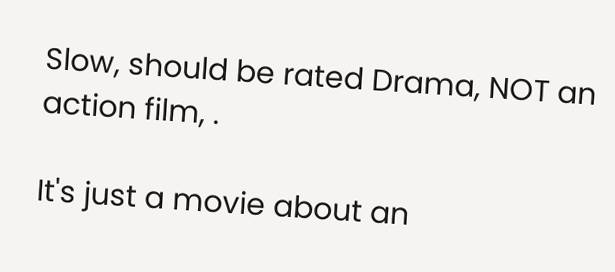Slow, should be rated Drama, NOT an action film, .

It's just a movie about an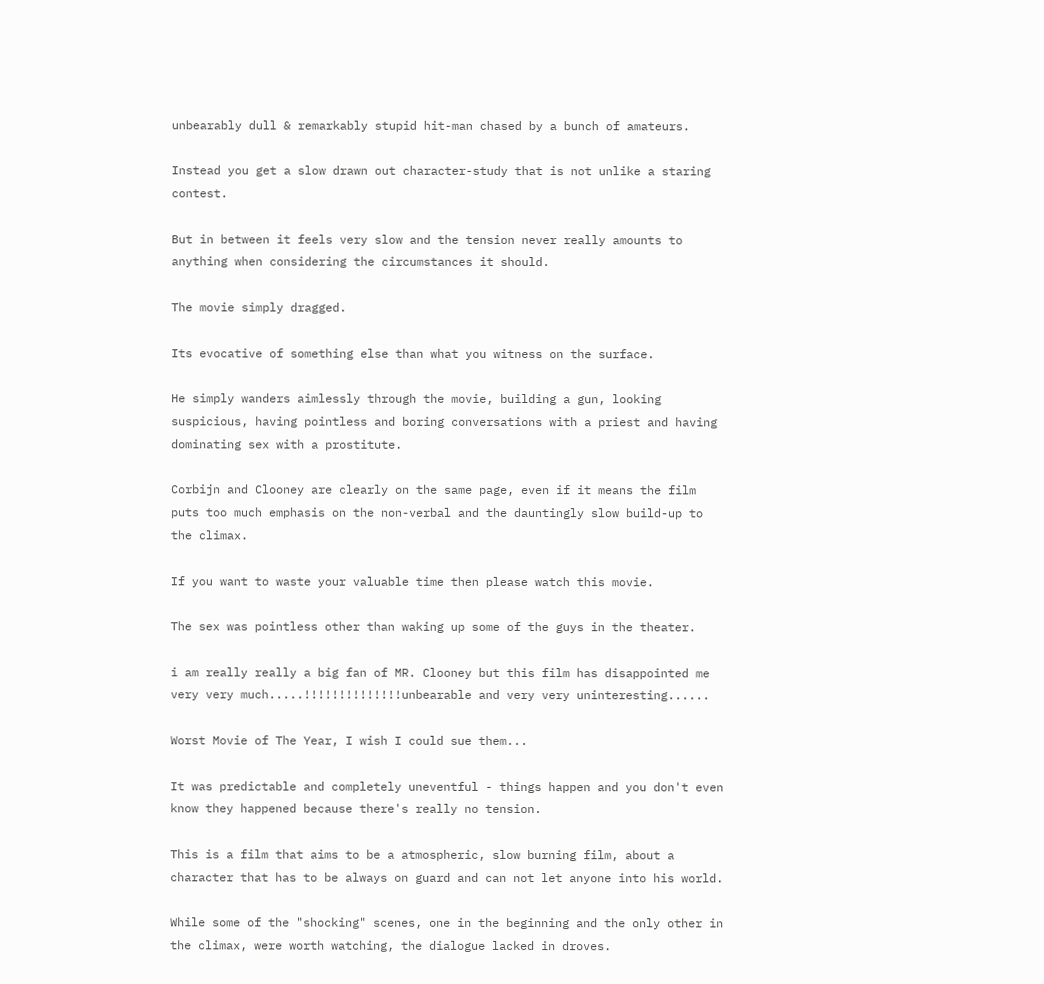unbearably dull & remarkably stupid hit-man chased by a bunch of amateurs.

Instead you get a slow drawn out character-study that is not unlike a staring contest.

But in between it feels very slow and the tension never really amounts to anything when considering the circumstances it should.

The movie simply dragged.

Its evocative of something else than what you witness on the surface.

He simply wanders aimlessly through the movie, building a gun, looking suspicious, having pointless and boring conversations with a priest and having dominating sex with a prostitute.

Corbijn and Clooney are clearly on the same page, even if it means the film puts too much emphasis on the non-verbal and the dauntingly slow build-up to the climax.

If you want to waste your valuable time then please watch this movie.

The sex was pointless other than waking up some of the guys in the theater.

i am really really a big fan of MR. Clooney but this film has disappointed me very very much.....!!!!!!!!!!!!!!unbearable and very very uninteresting......

Worst Movie of The Year, I wish I could sue them...

It was predictable and completely uneventful - things happen and you don't even know they happened because there's really no tension.

This is a film that aims to be a atmospheric, slow burning film, about a character that has to be always on guard and can not let anyone into his world.

While some of the "shocking" scenes, one in the beginning and the only other in the climax, were worth watching, the dialogue lacked in droves.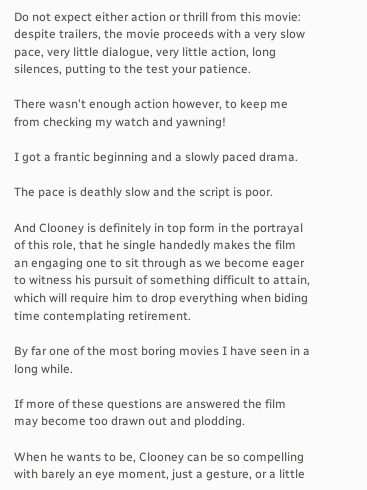Do not expect either action or thrill from this movie: despite trailers, the movie proceeds with a very slow pace, very little dialogue, very little action, long silences, putting to the test your patience.

There wasn't enough action however, to keep me from checking my watch and yawning!

I got a frantic beginning and a slowly paced drama.

The pace is deathly slow and the script is poor.

And Clooney is definitely in top form in the portrayal of this role, that he single handedly makes the film an engaging one to sit through as we become eager to witness his pursuit of something difficult to attain, which will require him to drop everything when biding time contemplating retirement.

By far one of the most boring movies I have seen in a long while.

If more of these questions are answered the film may become too drawn out and plodding.

When he wants to be, Clooney can be so compelling with barely an eye moment, just a gesture, or a little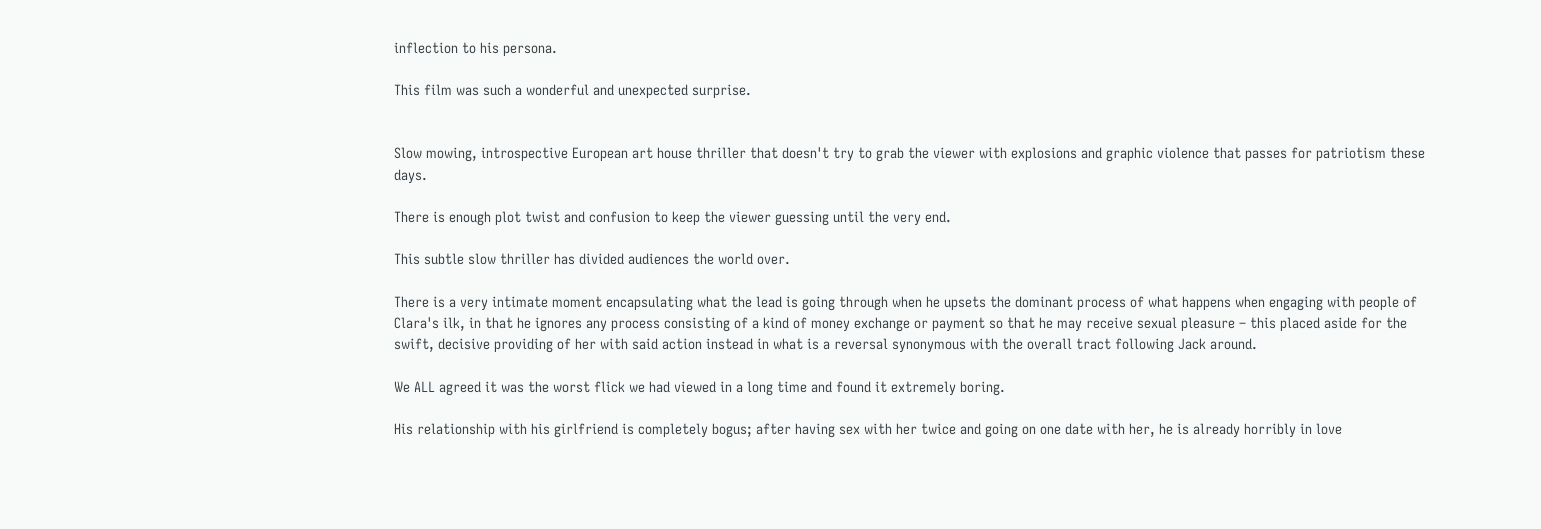inflection to his persona.

This film was such a wonderful and unexpected surprise.


Slow mowing, introspective European art house thriller that doesn't try to grab the viewer with explosions and graphic violence that passes for patriotism these days.

There is enough plot twist and confusion to keep the viewer guessing until the very end.

This subtle slow thriller has divided audiences the world over.

There is a very intimate moment encapsulating what the lead is going through when he upsets the dominant process of what happens when engaging with people of Clara's ilk, in that he ignores any process consisting of a kind of money exchange or payment so that he may receive sexual pleasure – this placed aside for the swift, decisive providing of her with said action instead in what is a reversal synonymous with the overall tract following Jack around.

We ALL agreed it was the worst flick we had viewed in a long time and found it extremely boring.

His relationship with his girlfriend is completely bogus; after having sex with her twice and going on one date with her, he is already horribly in love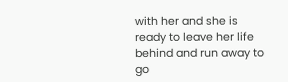with her and she is ready to leave her life behind and run away to go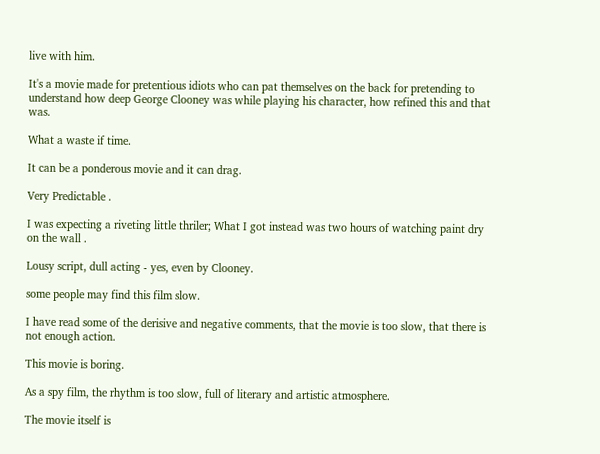live with him.

It's a movie made for pretentious idiots who can pat themselves on the back for pretending to understand how deep George Clooney was while playing his character, how refined this and that was.

What a waste if time.

It can be a ponderous movie and it can drag.

Very Predictable .

I was expecting a riveting little thriler; What I got instead was two hours of watching paint dry on the wall .

Lousy script, dull acting - yes, even by Clooney.

some people may find this film slow.

I have read some of the derisive and negative comments, that the movie is too slow, that there is not enough action.

This movie is boring.

As a spy film, the rhythm is too slow, full of literary and artistic atmosphere.

The movie itself is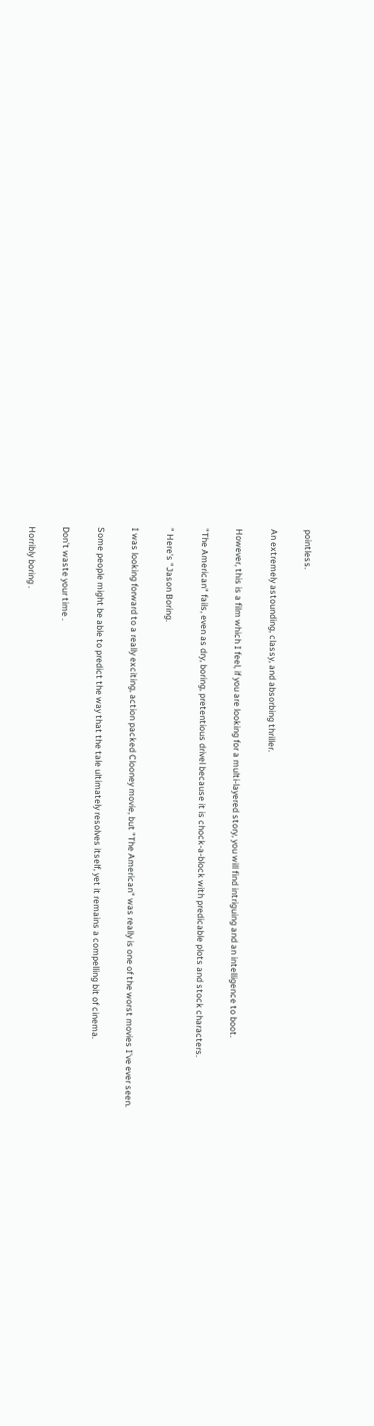pointless.

An extremely astounding, classy, and absorbing thriller.

However, this is a film which I feel, if you are looking for a multi-layered story, you will find intriguing and an intelligence to boot.

"The American" fails, even as dry, boring, pretentious drivel because it is chock-a-block with predicable plots and stock characters.

" Here's "Jason Boring.

I was looking forward to a really exciting, action packed Clooney movie, but "The American" was really is one of the worst movies I've ever seen.

Some people might be able to predict the way that the tale ultimately resolves itself, yet it remains a compelling bit of cinema.

Don't waste your time .

Horribly boring .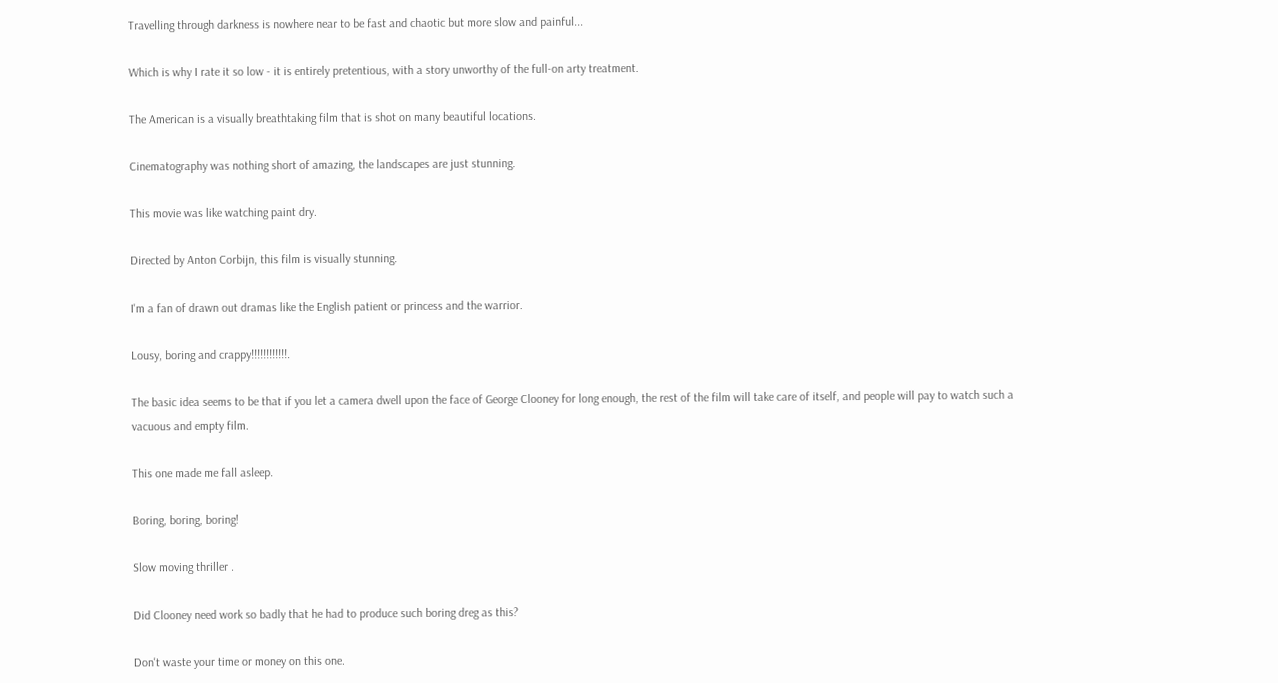Travelling through darkness is nowhere near to be fast and chaotic but more slow and painful...

Which is why I rate it so low - it is entirely pretentious, with a story unworthy of the full-on arty treatment.

The American is a visually breathtaking film that is shot on many beautiful locations.

Cinematography was nothing short of amazing, the landscapes are just stunning.

This movie was like watching paint dry.

Directed by Anton Corbijn, this film is visually stunning.

I'm a fan of drawn out dramas like the English patient or princess and the warrior.

Lousy, boring and crappy!!!!!!!!!!!!.

The basic idea seems to be that if you let a camera dwell upon the face of George Clooney for long enough, the rest of the film will take care of itself, and people will pay to watch such a vacuous and empty film.

This one made me fall asleep.

Boring, boring, boring!

Slow moving thriller .

Did Clooney need work so badly that he had to produce such boring dreg as this?

Don't waste your time or money on this one.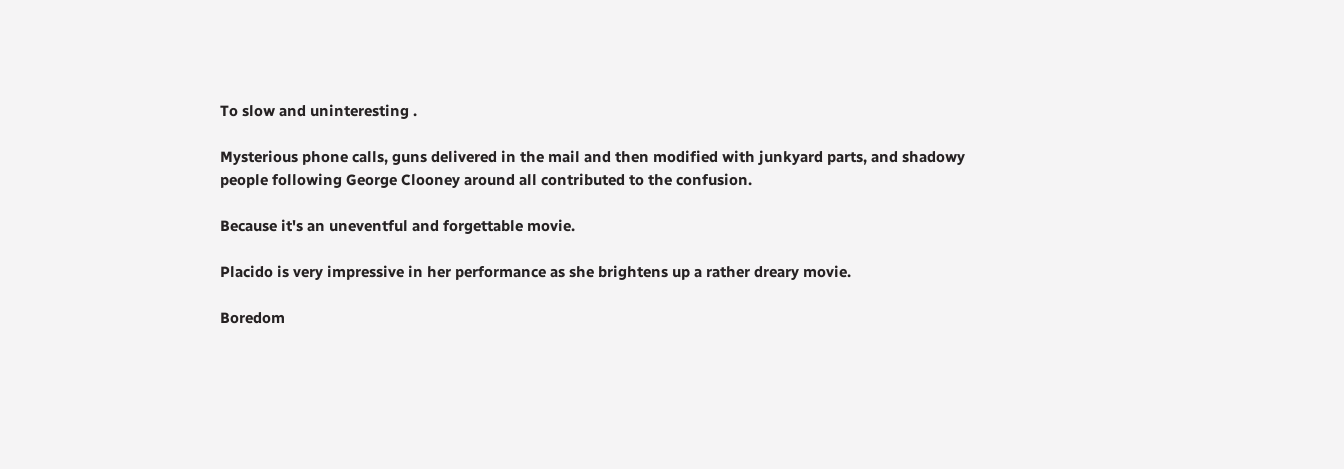To slow and uninteresting .

Mysterious phone calls, guns delivered in the mail and then modified with junkyard parts, and shadowy people following George Clooney around all contributed to the confusion.

Because it's an uneventful and forgettable movie.

Placido is very impressive in her performance as she brightens up a rather dreary movie.

Boredom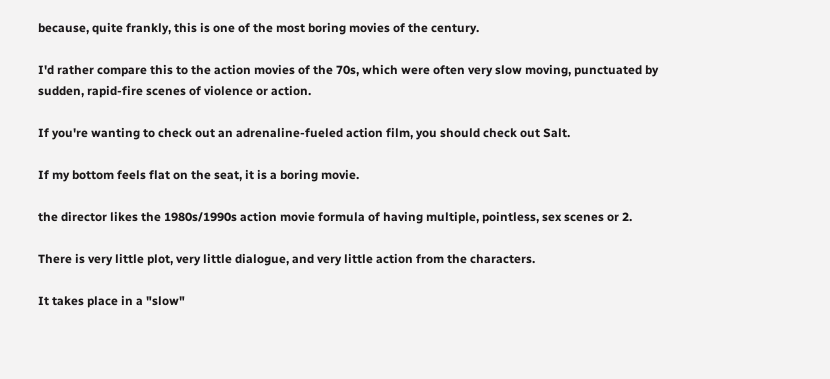because, quite frankly, this is one of the most boring movies of the century.

I'd rather compare this to the action movies of the 70s, which were often very slow moving, punctuated by sudden, rapid-fire scenes of violence or action.

If you're wanting to check out an adrenaline-fueled action film, you should check out Salt.

If my bottom feels flat on the seat, it is a boring movie.

the director likes the 1980s/1990s action movie formula of having multiple, pointless, sex scenes or 2.

There is very little plot, very little dialogue, and very little action from the characters.

It takes place in a "slow"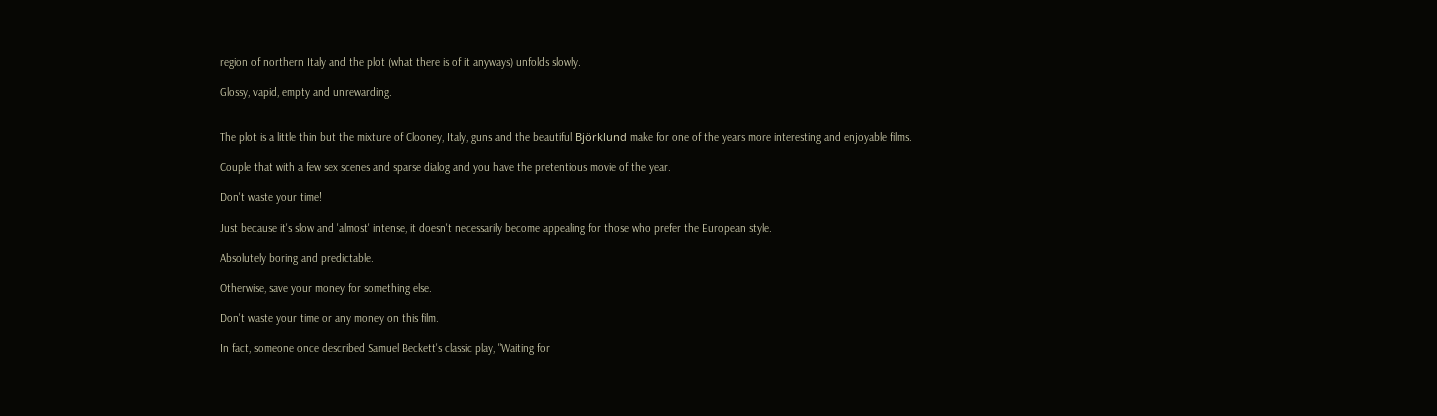region of northern Italy and the plot (what there is of it anyways) unfolds slowly.

Glossy, vapid, empty and unrewarding.


The plot is a little thin but the mixture of Clooney, Italy, guns and the beautiful Björklund make for one of the years more interesting and enjoyable films.

Couple that with a few sex scenes and sparse dialog and you have the pretentious movie of the year.

Don't waste your time!

Just because it's slow and 'almost' intense, it doesn't necessarily become appealing for those who prefer the European style.

Absolutely boring and predictable.

Otherwise, save your money for something else.

Don't waste your time or any money on this film.

In fact, someone once described Samuel Beckett's classic play, "Waiting for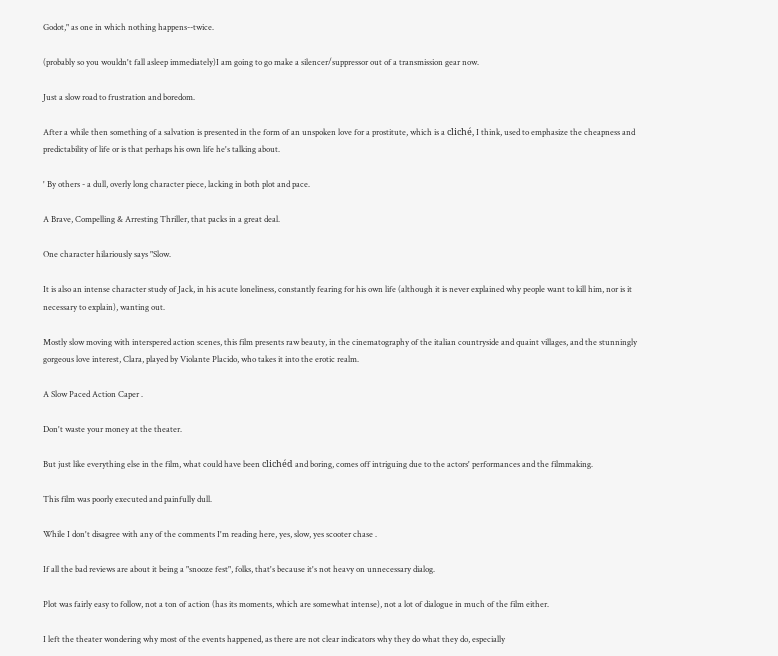Godot," as one in which nothing happens--twice.

(probably so you wouldn't fall asleep immediately)I am going to go make a silencer/suppressor out of a transmission gear now.

Just a slow road to frustration and boredom.

After a while then something of a salvation is presented in the form of an unspoken love for a prostitute, which is a cliché, I think, used to emphasize the cheapness and predictability of life or is that perhaps his own life he's talking about.

' By others - a dull, overly long character piece, lacking in both plot and pace.

A Brave, Compelling & Arresting Thriller, that packs in a great deal.

One character hilariously says "Slow.

It is also an intense character study of Jack, in his acute loneliness, constantly fearing for his own life (although it is never explained why people want to kill him, nor is it necessary to explain), wanting out.

Mostly slow moving with interspered action scenes, this film presents raw beauty, in the cinematography of the italian countryside and quaint villages, and the stunningly gorgeous love interest, Clara, played by Violante Placido, who takes it into the erotic realm.

A Slow Paced Action Caper .

Don't waste your money at the theater.

But just like everything else in the film, what could have been clichéd and boring, comes off intriguing due to the actors' performances and the filmmaking.

This film was poorly executed and painfully dull.

While I don't disagree with any of the comments I'm reading here, yes, slow, yes scooter chase .

If all the bad reviews are about it being a "snooze fest", folks, that's because it's not heavy on unnecessary dialog.

Plot was fairly easy to follow, not a ton of action (has its moments, which are somewhat intense), not a lot of dialogue in much of the film either.

I left the theater wondering why most of the events happened, as there are not clear indicators why they do what they do, especially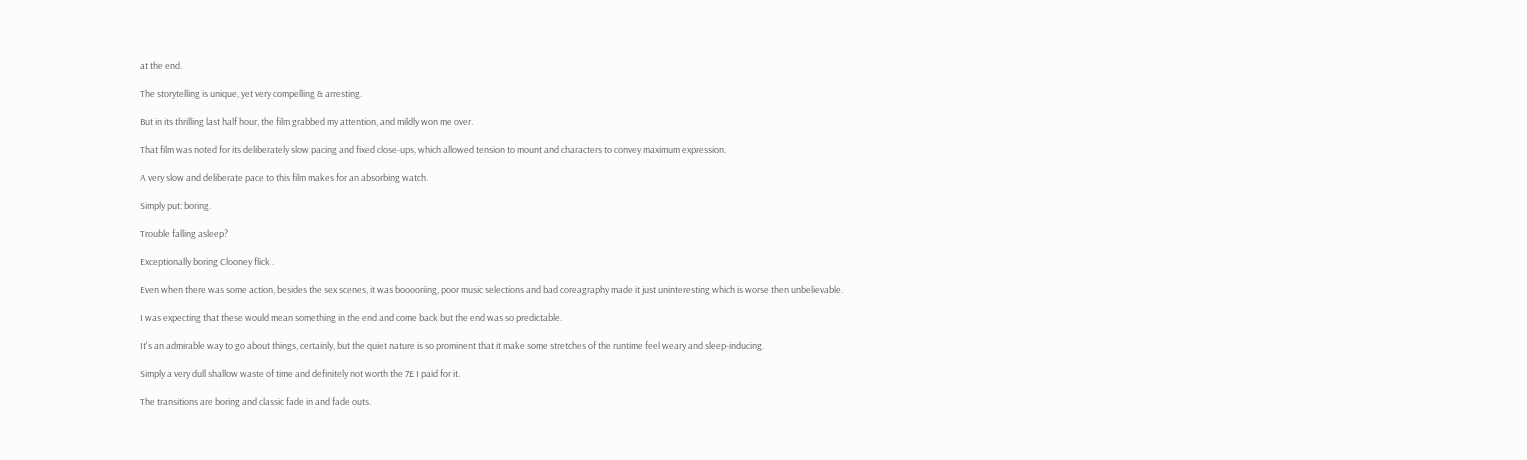at the end.

The storytelling is unique, yet very compelling & arresting.

But in its thrilling last half hour, the film grabbed my attention, and mildly won me over.

That film was noted for its deliberately slow pacing and fixed close-ups, which allowed tension to mount and characters to convey maximum expression.

A very slow and deliberate pace to this film makes for an absorbing watch.

Simply put: boring.

Trouble falling asleep?

Exceptionally boring Clooney flick .

Even when there was some action, besides the sex scenes, it was booooriing, poor music selections and bad coreagraphy made it just uninteresting which is worse then unbelievable.

I was expecting that these would mean something in the end and come back but the end was so predictable.

It's an admirable way to go about things, certainly, but the quiet nature is so prominent that it make some stretches of the runtime feel weary and sleep-inducing.

Simply a very dull shallow waste of time and definitely not worth the 7£ I paid for it.

The transitions are boring and classic fade in and fade outs.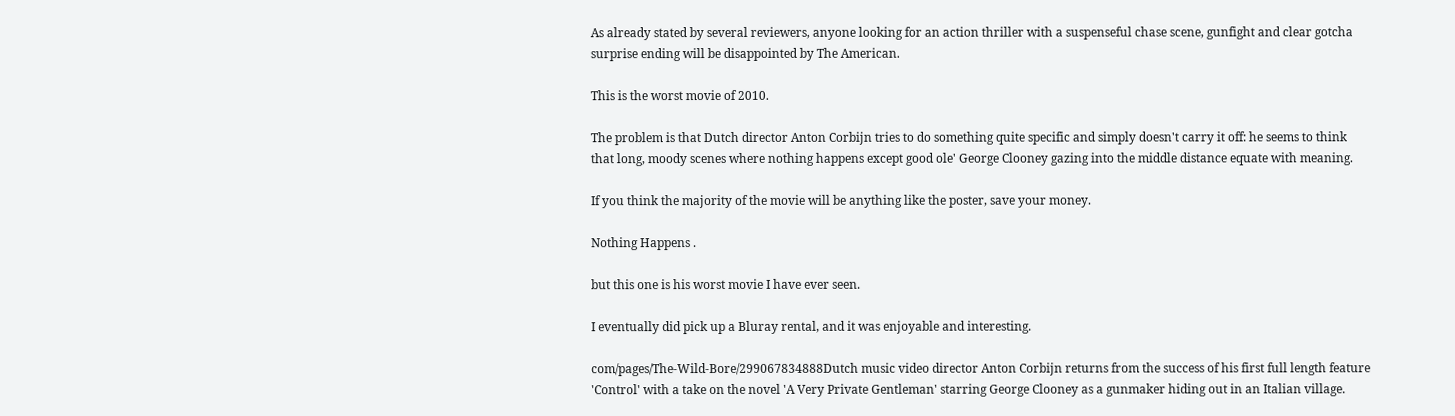As already stated by several reviewers, anyone looking for an action thriller with a suspenseful chase scene, gunfight and clear gotcha surprise ending will be disappointed by The American.

This is the worst movie of 2010.

The problem is that Dutch director Anton Corbijn tries to do something quite specific and simply doesn't carry it off: he seems to think that long, moody scenes where nothing happens except good ole' George Clooney gazing into the middle distance equate with meaning.

If you think the majority of the movie will be anything like the poster, save your money.

Nothing Happens .

but this one is his worst movie I have ever seen.

I eventually did pick up a Bluray rental, and it was enjoyable and interesting.

com/pages/The-Wild-Bore/299067834888Dutch music video director Anton Corbijn returns from the success of his first full length feature 'Control' with a take on the novel 'A Very Private Gentleman' starring George Clooney as a gunmaker hiding out in an Italian village.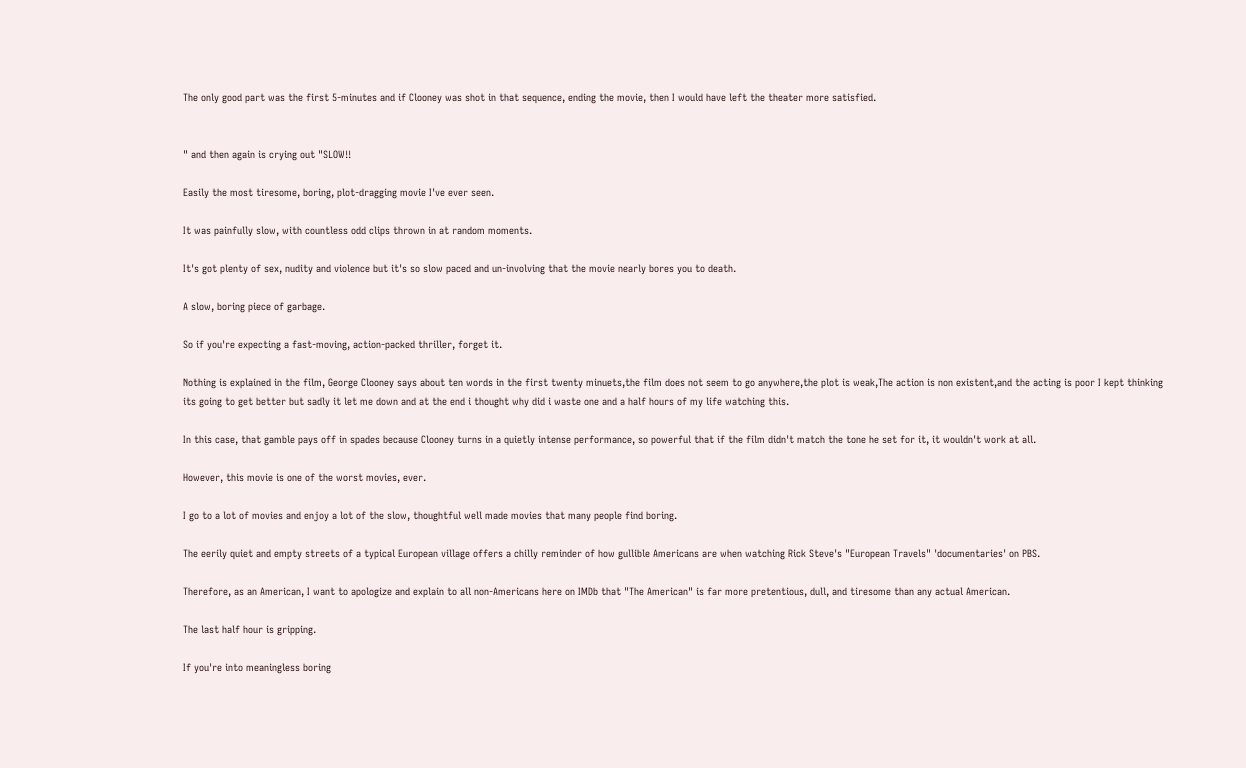The only good part was the first 5-minutes and if Clooney was shot in that sequence, ending the movie, then I would have left the theater more satisfied.


" and then again is crying out "SLOW!!

Easily the most tiresome, boring, plot-dragging movie I've ever seen.

It was painfully slow, with countless odd clips thrown in at random moments.

It's got plenty of sex, nudity and violence but it's so slow paced and un-involving that the movie nearly bores you to death.

A slow, boring piece of garbage.

So if you're expecting a fast-moving, action-packed thriller, forget it.

Nothing is explained in the film, George Clooney says about ten words in the first twenty minuets,the film does not seem to go anywhere,the plot is weak,The action is non existent,and the acting is poor I kept thinking its going to get better but sadly it let me down and at the end i thought why did i waste one and a half hours of my life watching this.

In this case, that gamble pays off in spades because Clooney turns in a quietly intense performance, so powerful that if the film didn't match the tone he set for it, it wouldn't work at all.

However, this movie is one of the worst movies, ever.

I go to a lot of movies and enjoy a lot of the slow, thoughtful well made movies that many people find boring.

The eerily quiet and empty streets of a typical European village offers a chilly reminder of how gullible Americans are when watching Rick Steve's "European Travels" 'documentaries' on PBS.

Therefore, as an American, I want to apologize and explain to all non-Americans here on IMDb that "The American" is far more pretentious, dull, and tiresome than any actual American.

The last half hour is gripping.

If you're into meaningless boring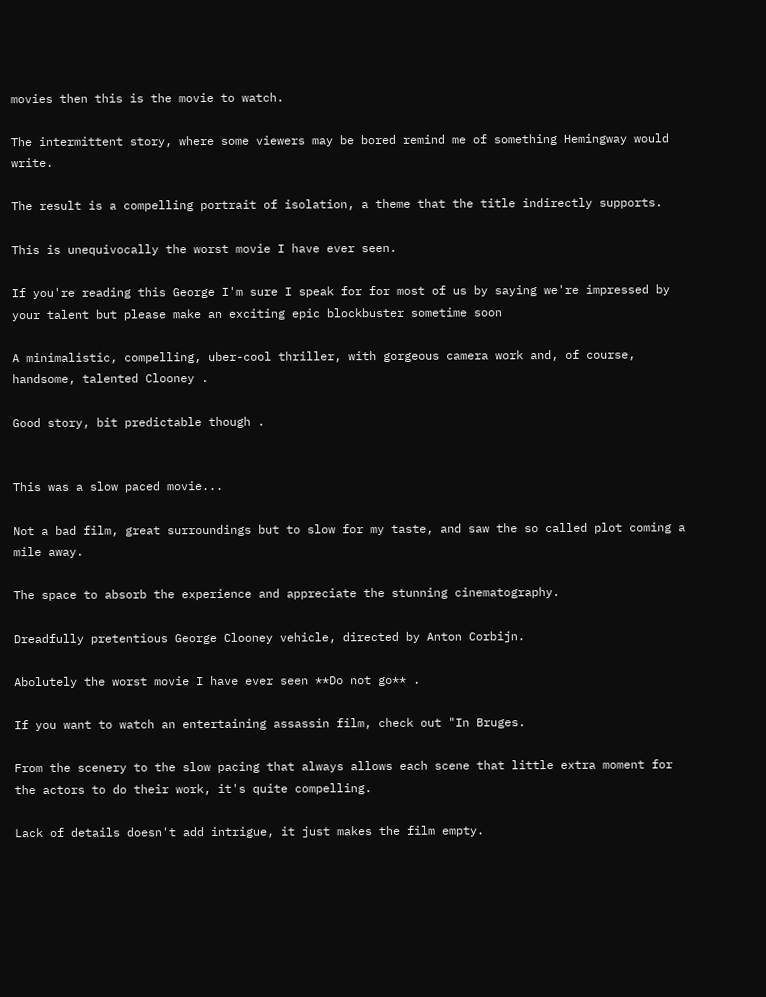movies then this is the movie to watch.

The intermittent story, where some viewers may be bored remind me of something Hemingway would write.

The result is a compelling portrait of isolation, a theme that the title indirectly supports.

This is unequivocally the worst movie I have ever seen.

If you're reading this George I'm sure I speak for for most of us by saying we're impressed by your talent but please make an exciting epic blockbuster sometime soon

A minimalistic, compelling, uber-cool thriller, with gorgeous camera work and, of course, handsome, talented Clooney .

Good story, bit predictable though .


This was a slow paced movie...

Not a bad film, great surroundings but to slow for my taste, and saw the so called plot coming a mile away.

The space to absorb the experience and appreciate the stunning cinematography.

Dreadfully pretentious George Clooney vehicle, directed by Anton Corbijn.

Abolutely the worst movie I have ever seen **Do not go** .

If you want to watch an entertaining assassin film, check out "In Bruges.

From the scenery to the slow pacing that always allows each scene that little extra moment for the actors to do their work, it's quite compelling.

Lack of details doesn't add intrigue, it just makes the film empty.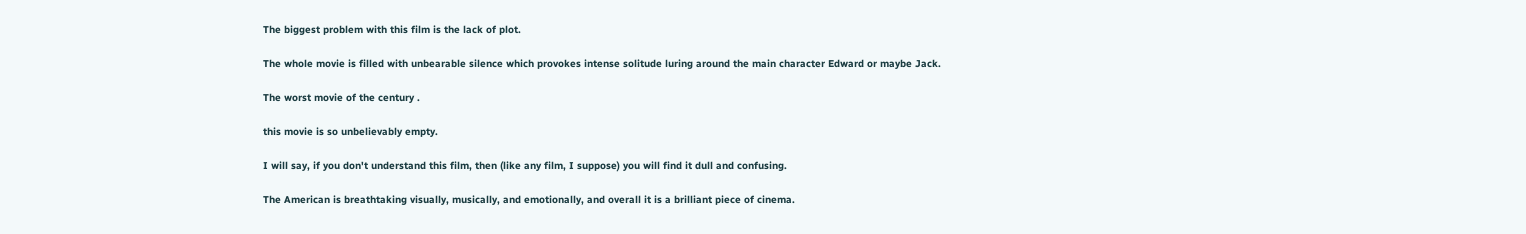The biggest problem with this film is the lack of plot.

The whole movie is filled with unbearable silence which provokes intense solitude luring around the main character Edward or maybe Jack.

The worst movie of the century .

this movie is so unbelievably empty.

I will say, if you don't understand this film, then (like any film, I suppose) you will find it dull and confusing.

The American is breathtaking visually, musically, and emotionally, and overall it is a brilliant piece of cinema.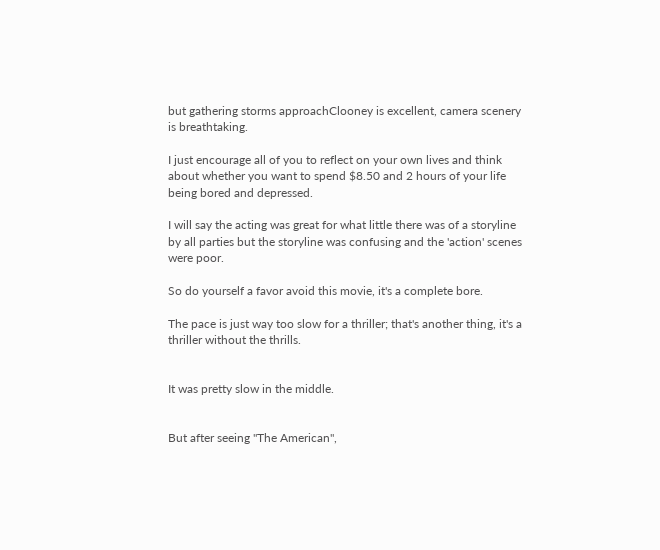but gathering storms approachClooney is excellent, camera scenery is breathtaking.

I just encourage all of you to reflect on your own lives and think about whether you want to spend $8.50 and 2 hours of your life being bored and depressed.

I will say the acting was great for what little there was of a storyline by all parties but the storyline was confusing and the 'action' scenes were poor.

So do yourself a favor avoid this movie, it's a complete bore.

The pace is just way too slow for a thriller; that's another thing, it's a thriller without the thrills.


It was pretty slow in the middle.


But after seeing "The American",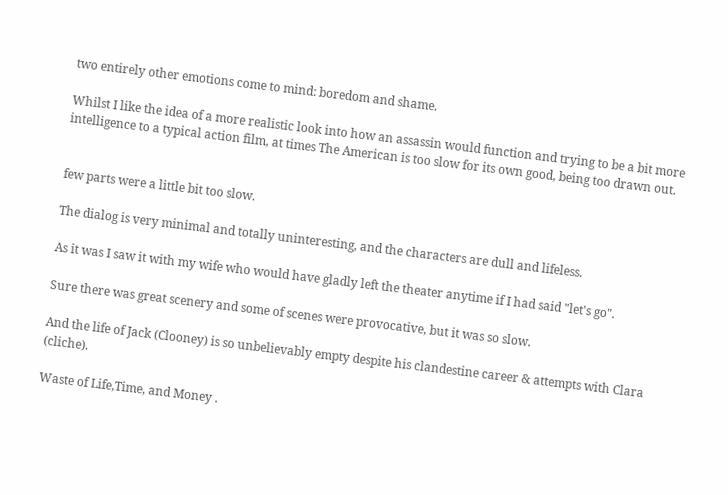two entirely other emotions come to mind: boredom and shame.

Whilst I like the idea of a more realistic look into how an assassin would function and trying to be a bit more intelligence to a typical action film, at times The American is too slow for its own good, being too drawn out.


few parts were a little bit too slow.

The dialog is very minimal and totally uninteresting, and the characters are dull and lifeless.

As it was I saw it with my wife who would have gladly left the theater anytime if I had said "let's go".

Sure there was great scenery and some of scenes were provocative, but it was so slow.

And the life of Jack (Clooney) is so unbelievably empty despite his clandestine career & attempts with Clara (cliche).

Waste of Life,Time, and Money .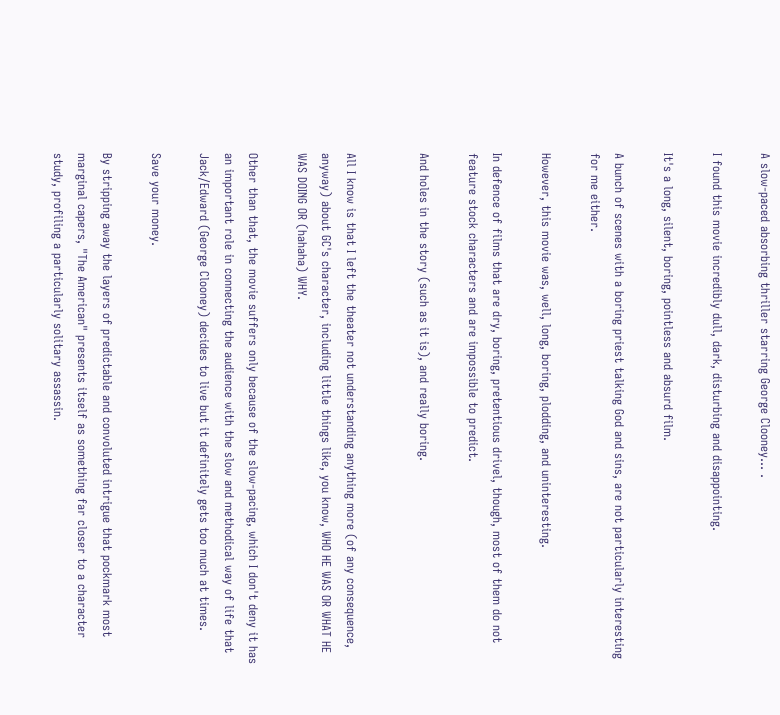A slow-paced absorbing thriller starring George Clooney… .

I found this movie incredibly dull, dark, disturbing and disappointing.

It's a long, silent, boring, pointless and absurd film.

A bunch of scenes with a boring priest talking God and sins, are not particularly interesting for me either.

However, this movie was, well, long, boring, plodding, and uninteresting.

In defence of films that are dry, boring, pretentious drivel, though, most of them do not feature stock characters and are impossible to predict.

And holes in the story (such as it is), and really boring.


All I know is that I left the theater not understanding anything more (of any consequence, anyway) about GC's character, including little things like, you know, WHO HE WAS OR WHAT HE WAS DOING OR (hahaha) WHY.

Other than that, the movie suffers only because of the slow-pacing, which I don't deny it has an important role in connecting the audience with the slow and methodical way of life that Jack/Edward (George Clooney) decides to live but it definitely gets too much at times.

Save your money.

By stripping away the layers of predictable and convoluted intrigue that pockmark most marginal capers, "The American" presents itself as something far closer to a character study, profiling a particularly solitary assassin.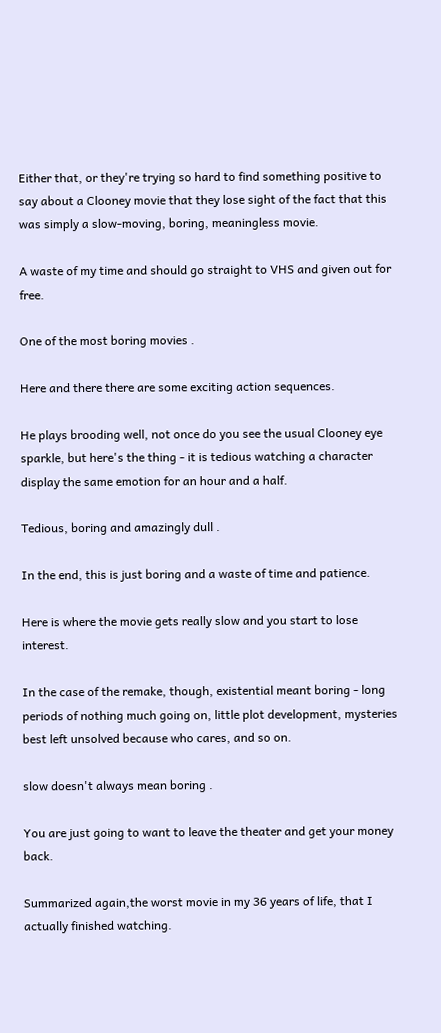Either that, or they're trying so hard to find something positive to say about a Clooney movie that they lose sight of the fact that this was simply a slow-moving, boring, meaningless movie.

A waste of my time and should go straight to VHS and given out for free.

One of the most boring movies .

Here and there there are some exciting action sequences.

He plays brooding well, not once do you see the usual Clooney eye sparkle, but here's the thing - it is tedious watching a character display the same emotion for an hour and a half.

Tedious, boring and amazingly dull .

In the end, this is just boring and a waste of time and patience.

Here is where the movie gets really slow and you start to lose interest.

In the case of the remake, though, existential meant boring - long periods of nothing much going on, little plot development, mysteries best left unsolved because who cares, and so on.

slow doesn't always mean boring .

You are just going to want to leave the theater and get your money back.

Summarized again,the worst movie in my 36 years of life, that I actually finished watching.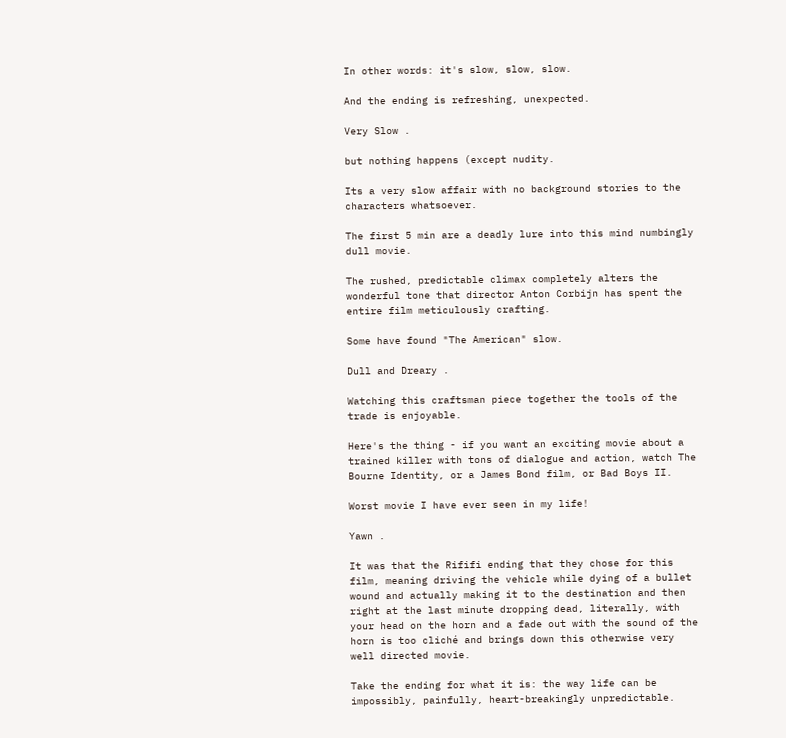In other words: it's slow, slow, slow.

And the ending is refreshing, unexpected.

Very Slow .

but nothing happens (except nudity.

Its a very slow affair with no background stories to the characters whatsoever.

The first 5 min are a deadly lure into this mind numbingly dull movie.

The rushed, predictable climax completely alters the wonderful tone that director Anton Corbijn has spent the entire film meticulously crafting.

Some have found "The American" slow.

Dull and Dreary .

Watching this craftsman piece together the tools of the trade is enjoyable.

Here's the thing - if you want an exciting movie about a trained killer with tons of dialogue and action, watch The Bourne Identity, or a James Bond film, or Bad Boys II.

Worst movie I have ever seen in my life!

Yawn .

It was that the Rififi ending that they chose for this film, meaning driving the vehicle while dying of a bullet wound and actually making it to the destination and then right at the last minute dropping dead, literally, with your head on the horn and a fade out with the sound of the horn is too cliché and brings down this otherwise very well directed movie.

Take the ending for what it is: the way life can be impossibly, painfully, heart-breakingly unpredictable.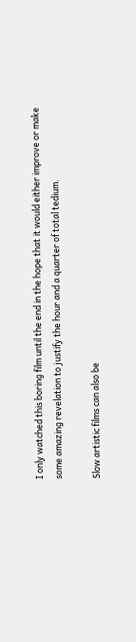I only watched this boring film until the end in the hope that it would either improve or make some amazing revelation to justify the hour and a quarter of total tedium.

Slow artistic films can also be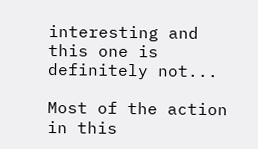interesting and this one is definitely not...

Most of the action in this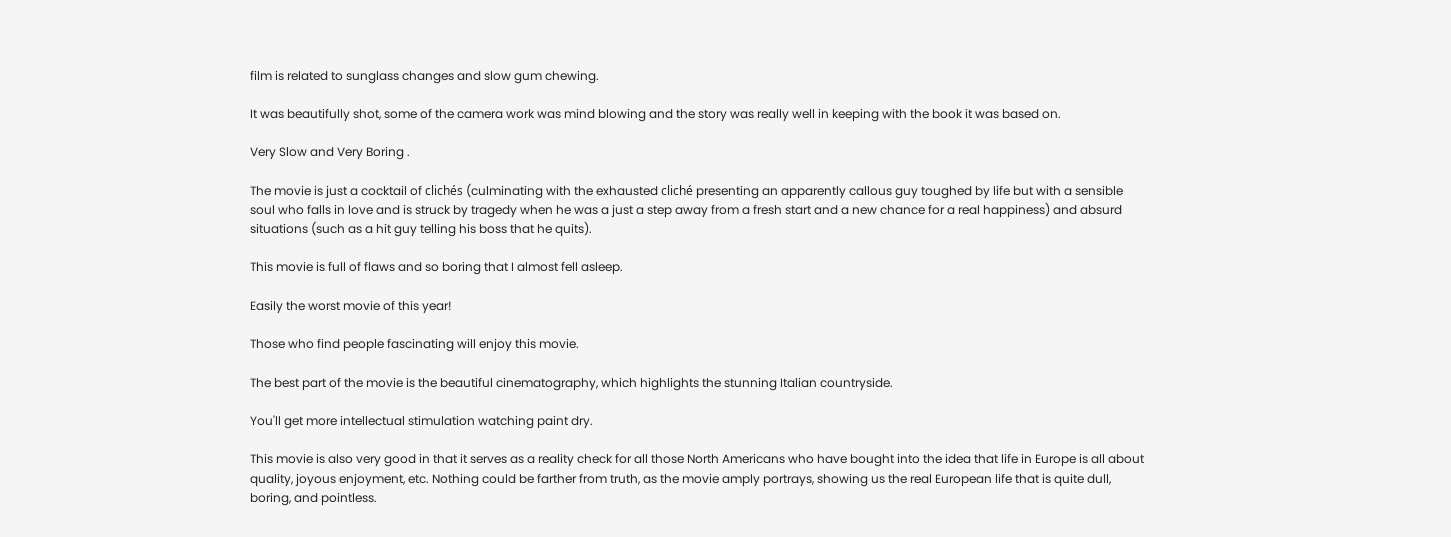film is related to sunglass changes and slow gum chewing.

It was beautifully shot, some of the camera work was mind blowing and the story was really well in keeping with the book it was based on.

Very Slow and Very Boring .

The movie is just a cocktail of clichés (culminating with the exhausted cliché presenting an apparently callous guy toughed by life but with a sensible soul who falls in love and is struck by tragedy when he was a just a step away from a fresh start and a new chance for a real happiness) and absurd situations (such as a hit guy telling his boss that he quits).

This movie is full of flaws and so boring that I almost fell asleep.

Easily the worst movie of this year!

Those who find people fascinating will enjoy this movie.

The best part of the movie is the beautiful cinematography, which highlights the stunning Italian countryside.

You'll get more intellectual stimulation watching paint dry.

This movie is also very good in that it serves as a reality check for all those North Americans who have bought into the idea that life in Europe is all about quality, joyous enjoyment, etc. Nothing could be farther from truth, as the movie amply portrays, showing us the real European life that is quite dull, boring, and pointless.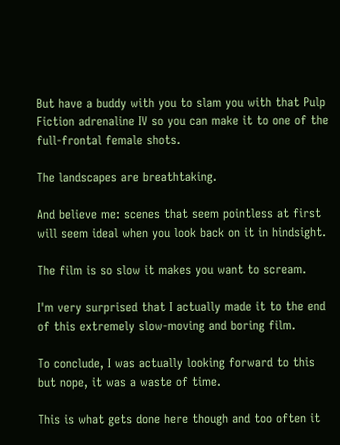But have a buddy with you to slam you with that Pulp Fiction adrenaline IV so you can make it to one of the full-frontal female shots.

The landscapes are breathtaking.

And believe me: scenes that seem pointless at first will seem ideal when you look back on it in hindsight.

The film is so slow it makes you want to scream.

I'm very surprised that I actually made it to the end of this extremely slow-moving and boring film.

To conclude, I was actually looking forward to this but nope, it was a waste of time.

This is what gets done here though and too often it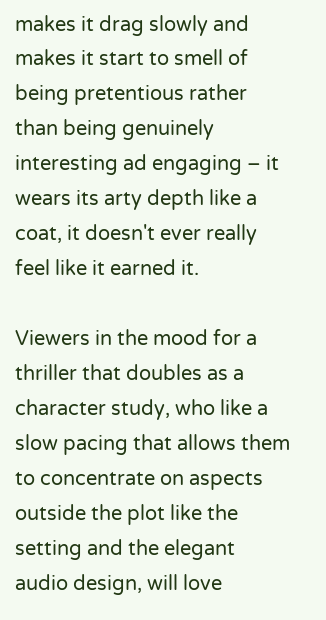makes it drag slowly and makes it start to smell of being pretentious rather than being genuinely interesting ad engaging – it wears its arty depth like a coat, it doesn't ever really feel like it earned it.

Viewers in the mood for a thriller that doubles as a character study, who like a slow pacing that allows them to concentrate on aspects outside the plot like the setting and the elegant audio design, will love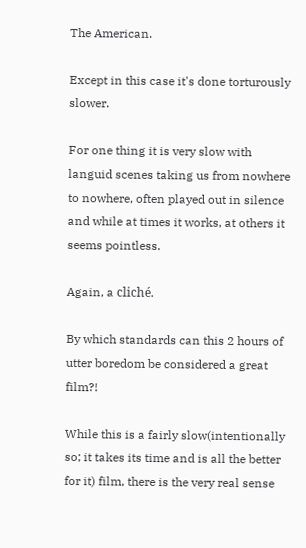The American.

Except in this case it's done torturously slower.

For one thing it is very slow with languid scenes taking us from nowhere to nowhere, often played out in silence and while at times it works, at others it seems pointless.

Again, a cliché.

By which standards can this 2 hours of utter boredom be considered a great film?!

While this is a fairly slow(intentionally so; it takes its time and is all the better for it) film, there is the very real sense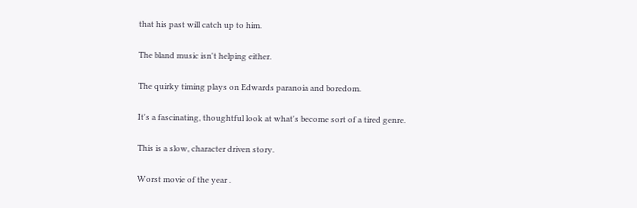that his past will catch up to him.

The bland music isn't helping either.

The quirky timing plays on Edwards paranoia and boredom.

It's a fascinating, thoughtful look at what's become sort of a tired genre.

This is a slow, character driven story.

Worst movie of the year .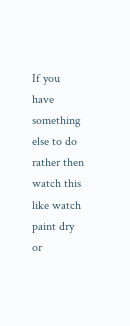If you have something else to do rather then watch this like watch paint dry or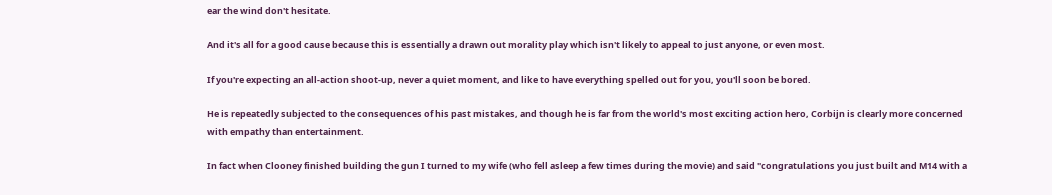ear the wind don't hesitate.

And it's all for a good cause because this is essentially a drawn out morality play which isn't likely to appeal to just anyone, or even most.

If you're expecting an all-action shoot-up, never a quiet moment, and like to have everything spelled out for you, you'll soon be bored.

He is repeatedly subjected to the consequences of his past mistakes, and though he is far from the world's most exciting action hero, Corbijn is clearly more concerned with empathy than entertainment.

In fact when Clooney finished building the gun I turned to my wife (who fell asleep a few times during the movie) and said "congratulations you just built and M14 with a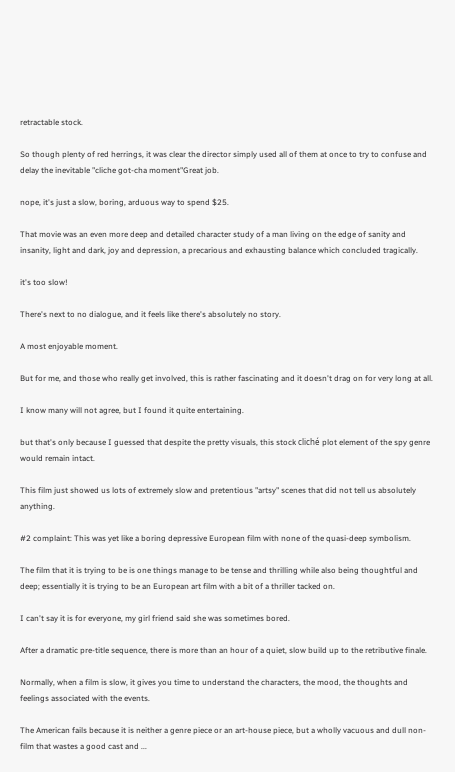retractable stock.

So though plenty of red herrings, it was clear the director simply used all of them at once to try to confuse and delay the inevitable "cliche got-cha moment"Great job.

nope, it's just a slow, boring, arduous way to spend $25.

That movie was an even more deep and detailed character study of a man living on the edge of sanity and insanity, light and dark, joy and depression, a precarious and exhausting balance which concluded tragically.

it's too slow!

There's next to no dialogue, and it feels like there's absolutely no story.

A most enjoyable moment.

But for me, and those who really get involved, this is rather fascinating and it doesn't drag on for very long at all.

I know many will not agree, but I found it quite entertaining.

but that's only because I guessed that despite the pretty visuals, this stock cliché plot element of the spy genre would remain intact.

This film just showed us lots of extremely slow and pretentious "artsy" scenes that did not tell us absolutely anything.

#2 complaint: This was yet like a boring depressive European film with none of the quasi-deep symbolism.

The film that it is trying to be is one things manage to be tense and thrilling while also being thoughtful and deep; essentially it is trying to be an European art film with a bit of a thriller tacked on.

I can't say it is for everyone, my girl friend said she was sometimes bored.

After a dramatic pre-title sequence, there is more than an hour of a quiet, slow build up to the retributive finale.

Normally, when a film is slow, it gives you time to understand the characters, the mood, the thoughts and feelings associated with the events.

The American fails because it is neither a genre piece or an art-house piece, but a wholly vacuous and dull non- film that wastes a good cast and ...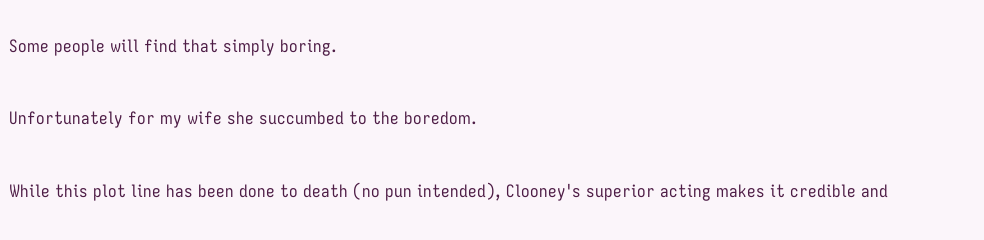Some people will find that simply boring.

Unfortunately for my wife she succumbed to the boredom.

While this plot line has been done to death (no pun intended), Clooney's superior acting makes it credible and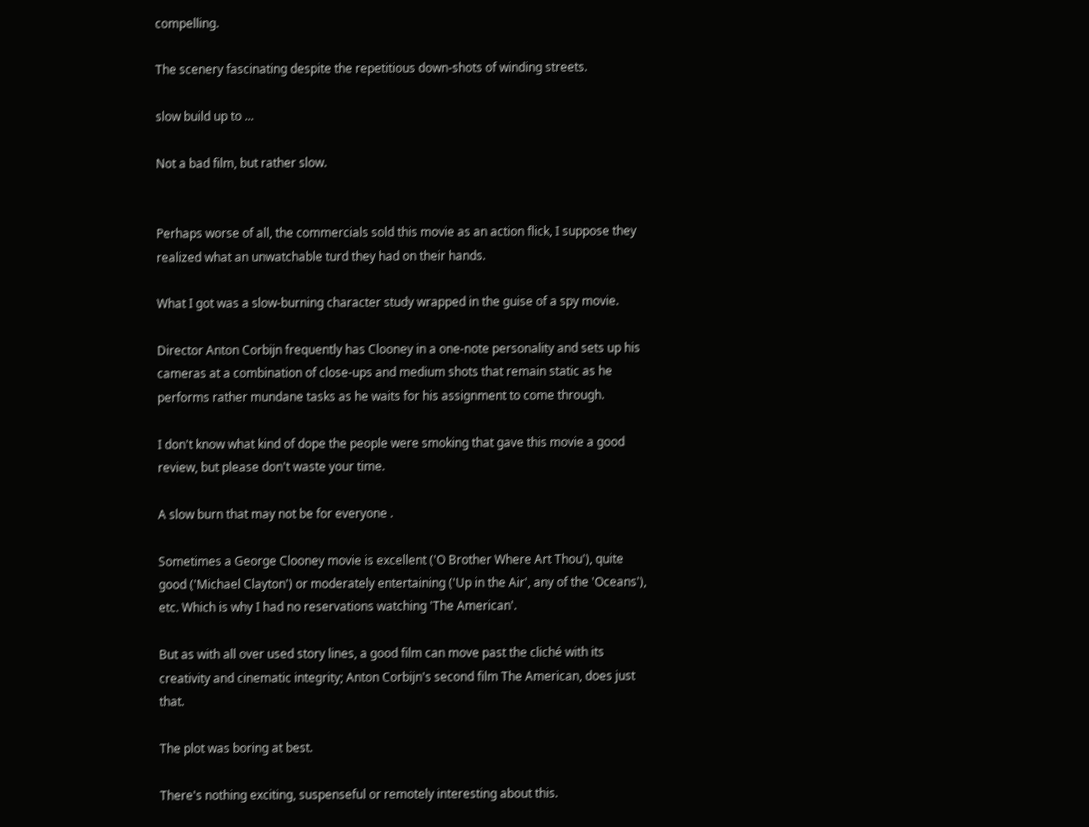compelling.

The scenery fascinating despite the repetitious down-shots of winding streets.

slow build up to ...

Not a bad film, but rather slow.


Perhaps worse of all, the commercials sold this movie as an action flick, I suppose they realized what an unwatchable turd they had on their hands.

What I got was a slow-burning character study wrapped in the guise of a spy movie.

Director Anton Corbijn frequently has Clooney in a one-note personality and sets up his cameras at a combination of close-ups and medium shots that remain static as he performs rather mundane tasks as he waits for his assignment to come through.

I don't know what kind of dope the people were smoking that gave this movie a good review, but please don't waste your time.

A slow burn that may not be for everyone .

Sometimes a George Clooney movie is excellent ('O Brother Where Art Thou'), quite good ('Michael Clayton') or moderately entertaining ('Up in the Air', any of the 'Oceans'), etc. Which is why I had no reservations watching 'The American'.

But as with all over used story lines, a good film can move past the cliché with its creativity and cinematic integrity; Anton Corbijn's second film The American, does just that.

The plot was boring at best.

There's nothing exciting, suspenseful or remotely interesting about this.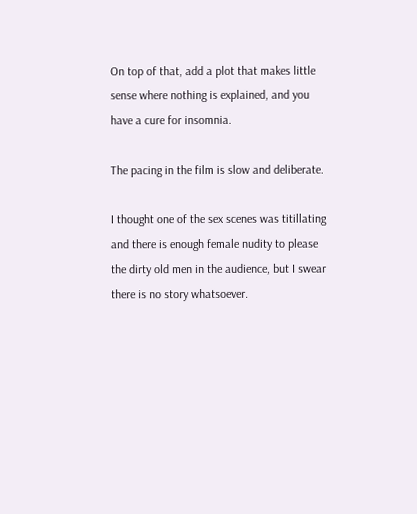On top of that, add a plot that makes little sense where nothing is explained, and you have a cure for insomnia.

The pacing in the film is slow and deliberate.

I thought one of the sex scenes was titillating and there is enough female nudity to please the dirty old men in the audience, but I swear there is no story whatsoever.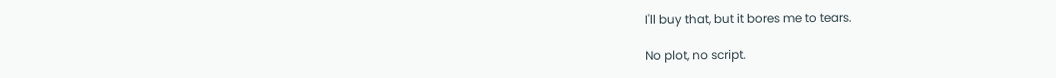I'll buy that, but it bores me to tears.

No plot, no script.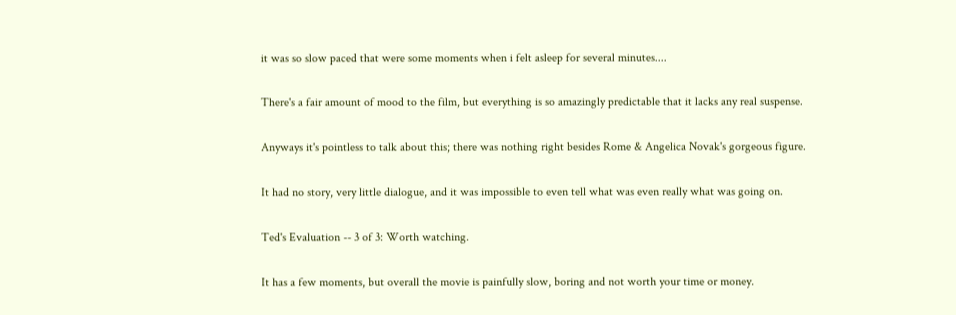it was so slow paced that were some moments when i felt asleep for several minutes....

There's a fair amount of mood to the film, but everything is so amazingly predictable that it lacks any real suspense.

Anyways it's pointless to talk about this; there was nothing right besides Rome & Angelica Novak's gorgeous figure.

It had no story, very little dialogue, and it was impossible to even tell what was even really what was going on.

Ted's Evaluation -- 3 of 3: Worth watching.

It has a few moments, but overall the movie is painfully slow, boring and not worth your time or money.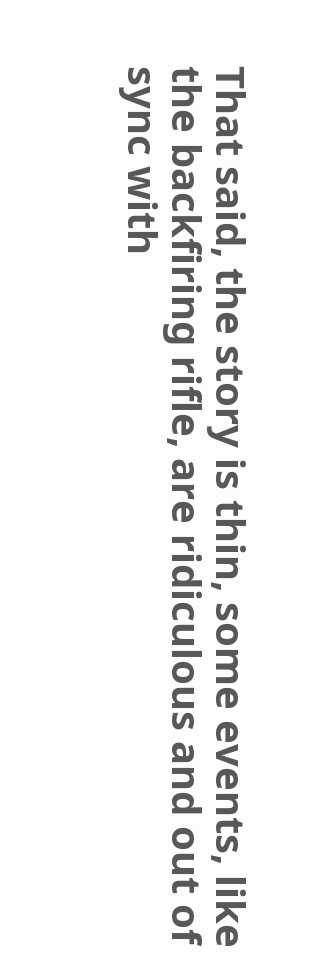That said, the story is thin, some events, like the backfiring rifle, are ridiculous and out of sync with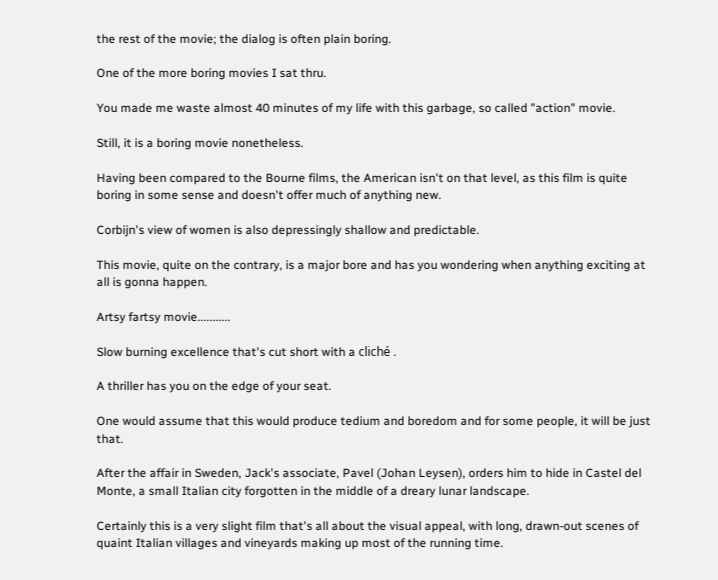the rest of the movie; the dialog is often plain boring.

One of the more boring movies I sat thru.

You made me waste almost 40 minutes of my life with this garbage, so called "action" movie.

Still, it is a boring movie nonetheless.

Having been compared to the Bourne films, the American isn't on that level, as this film is quite boring in some sense and doesn't offer much of anything new.

Corbijn's view of women is also depressingly shallow and predictable.

This movie, quite on the contrary, is a major bore and has you wondering when anything exciting at all is gonna happen.

Artsy fartsy movie...........

Slow burning excellence that's cut short with a cliché .

A thriller has you on the edge of your seat.

One would assume that this would produce tedium and boredom and for some people, it will be just that.

After the affair in Sweden, Jack's associate, Pavel (Johan Leysen), orders him to hide in Castel del Monte, a small Italian city forgotten in the middle of a dreary lunar landscape.

Certainly this is a very slight film that's all about the visual appeal, with long, drawn-out scenes of quaint Italian villages and vineyards making up most of the running time.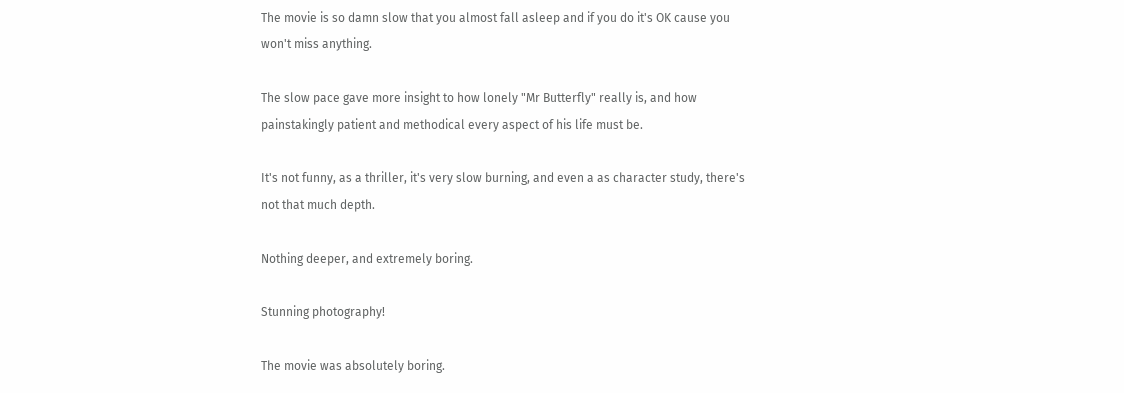The movie is so damn slow that you almost fall asleep and if you do it's OK cause you won't miss anything.

The slow pace gave more insight to how lonely "Mr Butterfly" really is, and how painstakingly patient and methodical every aspect of his life must be.

It's not funny, as a thriller, it's very slow burning, and even a as character study, there's not that much depth.

Nothing deeper, and extremely boring.

Stunning photography!

The movie was absolutely boring.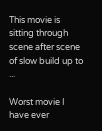This movie is sitting through scene after scene of slow build up to ...

Worst movie I have ever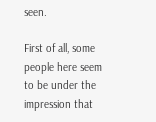seen.

First of all, some people here seem to be under the impression that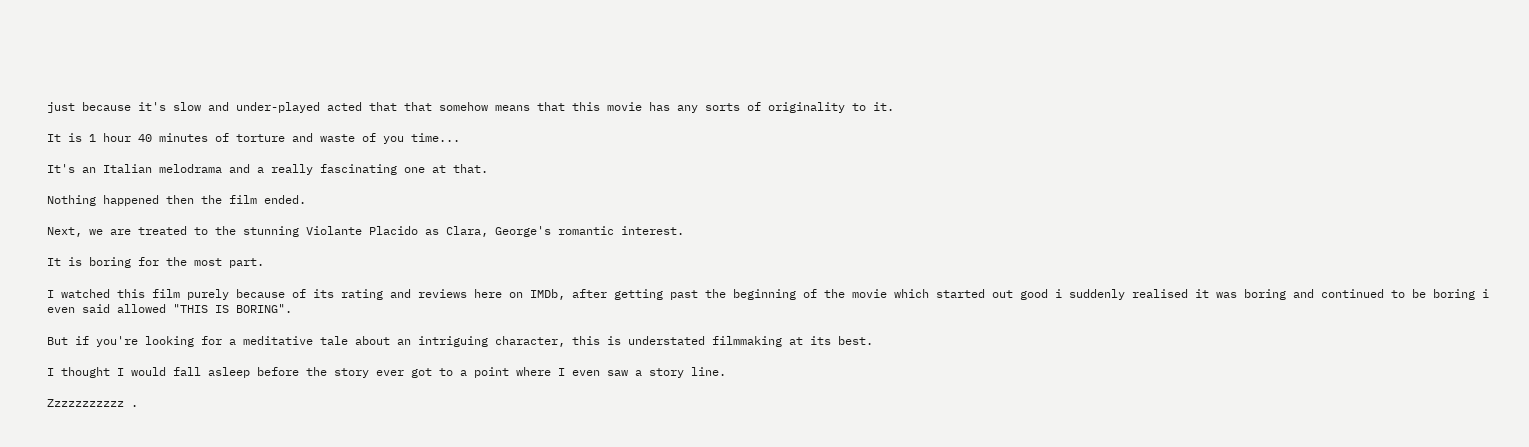just because it's slow and under-played acted that that somehow means that this movie has any sorts of originality to it.

It is 1 hour 40 minutes of torture and waste of you time...

It's an Italian melodrama and a really fascinating one at that.

Nothing happened then the film ended.

Next, we are treated to the stunning Violante Placido as Clara, George's romantic interest.

It is boring for the most part.

I watched this film purely because of its rating and reviews here on IMDb, after getting past the beginning of the movie which started out good i suddenly realised it was boring and continued to be boring i even said allowed "THIS IS BORING".

But if you're looking for a meditative tale about an intriguing character, this is understated filmmaking at its best.

I thought I would fall asleep before the story ever got to a point where I even saw a story line.

Zzzzzzzzzzz .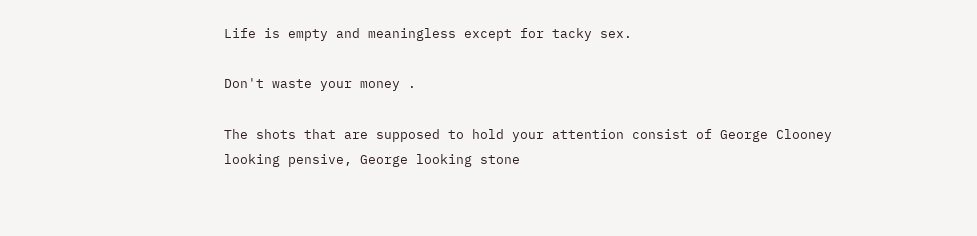Life is empty and meaningless except for tacky sex.

Don't waste your money .

The shots that are supposed to hold your attention consist of George Clooney looking pensive, George looking stone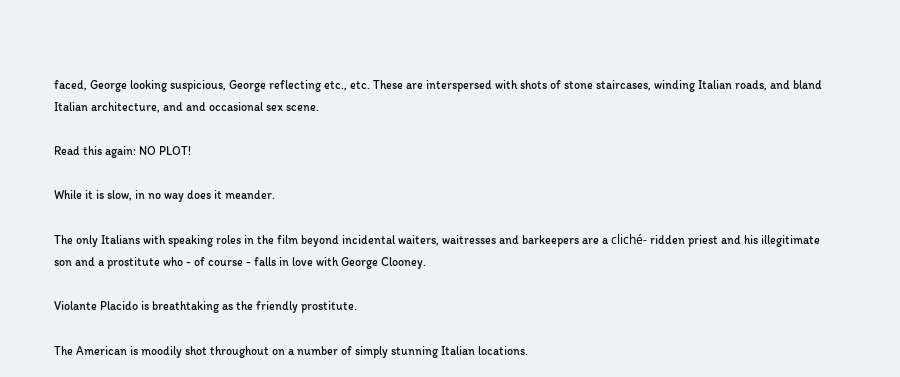faced, George looking suspicious, George reflecting etc., etc. These are interspersed with shots of stone staircases, winding Italian roads, and bland Italian architecture, and and occasional sex scene.

Read this again: NO PLOT!

While it is slow, in no way does it meander.

The only Italians with speaking roles in the film beyond incidental waiters, waitresses and barkeepers are a cliché- ridden priest and his illegitimate son and a prostitute who - of course - falls in love with George Clooney.

Violante Placido is breathtaking as the friendly prostitute.

The American is moodily shot throughout on a number of simply stunning Italian locations.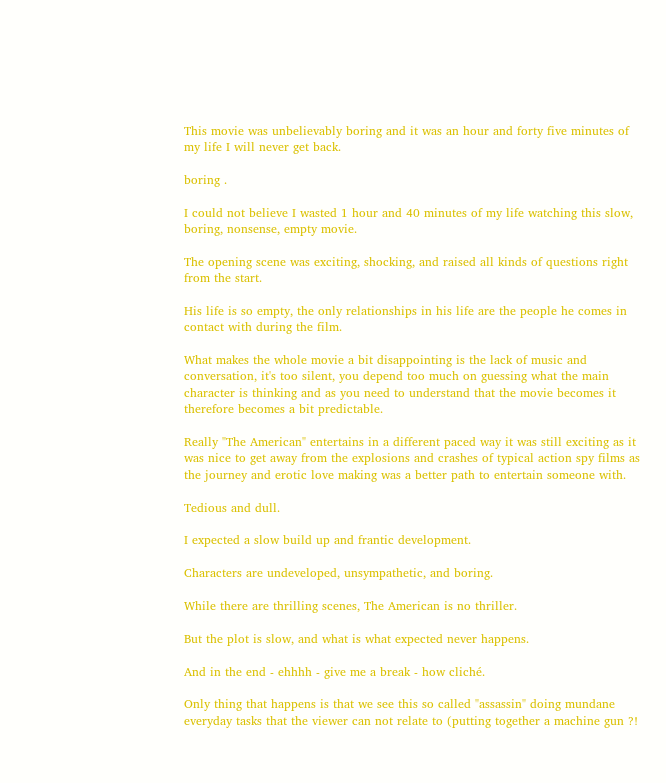This movie was unbelievably boring and it was an hour and forty five minutes of my life I will never get back.

boring .

I could not believe I wasted 1 hour and 40 minutes of my life watching this slow, boring, nonsense, empty movie.

The opening scene was exciting, shocking, and raised all kinds of questions right from the start.

His life is so empty, the only relationships in his life are the people he comes in contact with during the film.

What makes the whole movie a bit disappointing is the lack of music and conversation, it's too silent, you depend too much on guessing what the main character is thinking and as you need to understand that the movie becomes it therefore becomes a bit predictable.

Really "The American" entertains in a different paced way it was still exciting as it was nice to get away from the explosions and crashes of typical action spy films as the journey and erotic love making was a better path to entertain someone with.

Tedious and dull.

I expected a slow build up and frantic development.

Characters are undeveloped, unsympathetic, and boring.

While there are thrilling scenes, The American is no thriller.

But the plot is slow, and what is what expected never happens.

And in the end - ehhhh - give me a break - how cliché.

Only thing that happens is that we see this so called "assassin" doing mundane everyday tasks that the viewer can not relate to (putting together a machine gun ?!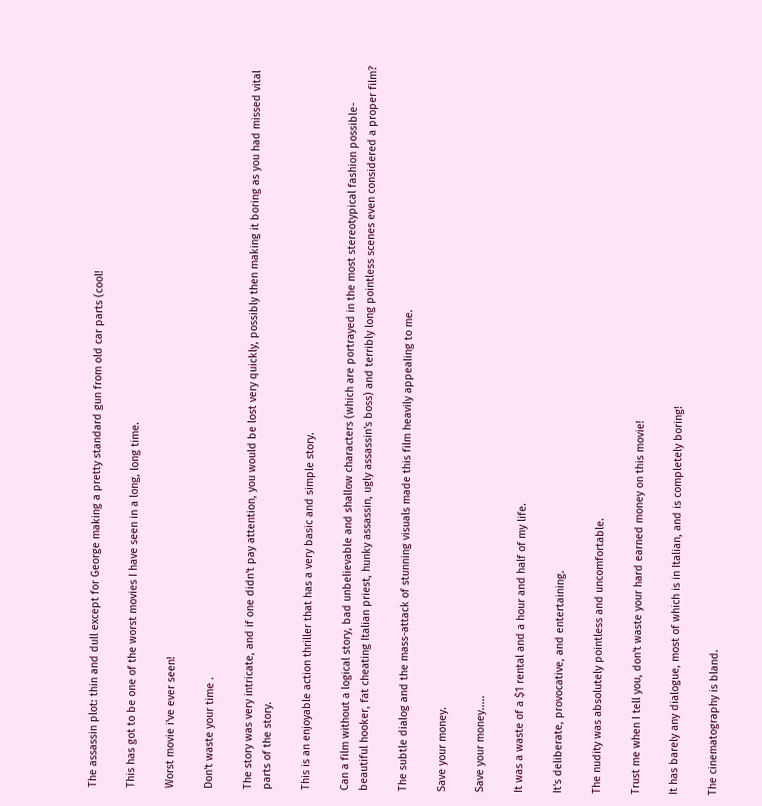The assassin plot: thin and dull except for George making a pretty standard gun from old car parts (cool!

This has got to be one of the worst movies I have seen in a long, long time.

Worst movie i've ever seen!

Don't waste your time .

The story was very intricate, and if one didn't pay attention, you would be lost very quickly, possibly then making it boring as you had missed vital parts of the story.

This is an enjoyable action thriller that has a very basic and simple story.

Can a film without a logical story, bad unbelievable and shallow characters (which are portrayed in the most stereotypical fashion possible- beautiful hooker, fat cheating Italian priest, hunky assassin, ugly assassin's boss) and terribly long pointless scenes even considered a proper film?

The subtle dialog and the mass-attack of stunning visuals made this film heavily appealing to me.

Save your money.

Save your money.....

It was a waste of a $1 rental and a hour and half of my life.

It's deliberate, provocative, and entertaining.

The nudity was absolutely pointless and uncomfortable.

Trust me when I tell you, don't waste your hard earned money on this movie!

It has barely any dialogue, most of which is in Italian, and is completely boring!

The cinematography is bland.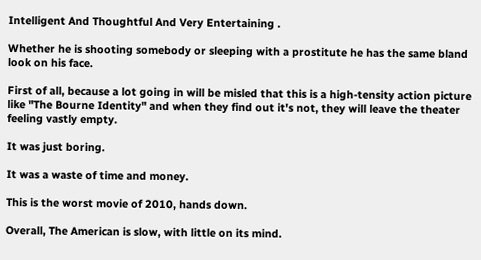Intelligent And Thoughtful And Very Entertaining .

Whether he is shooting somebody or sleeping with a prostitute he has the same bland look on his face.

First of all, because a lot going in will be misled that this is a high-tensity action picture like "The Bourne Identity" and when they find out it's not, they will leave the theater feeling vastly empty.

It was just boring.

It was a waste of time and money.

This is the worst movie of 2010, hands down.

Overall, The American is slow, with little on its mind.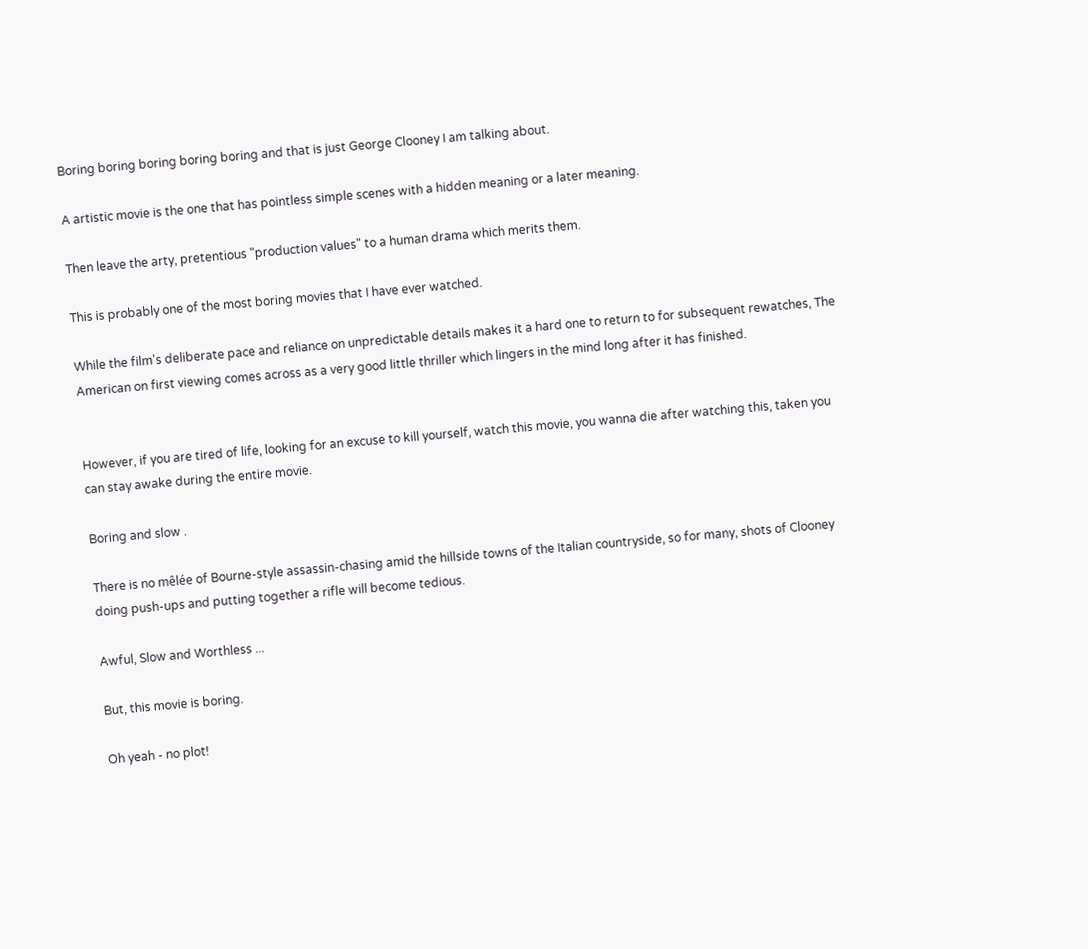Boring boring boring boring boring and that is just George Clooney I am talking about.

A artistic movie is the one that has pointless simple scenes with a hidden meaning or a later meaning.

Then leave the arty, pretentious "production values" to a human drama which merits them.

This is probably one of the most boring movies that I have ever watched.

While the film's deliberate pace and reliance on unpredictable details makes it a hard one to return to for subsequent rewatches, The American on first viewing comes across as a very good little thriller which lingers in the mind long after it has finished.


However, if you are tired of life, looking for an excuse to kill yourself, watch this movie, you wanna die after watching this, taken you can stay awake during the entire movie.

Boring and slow .

There is no mêlée of Bourne-style assassin-chasing amid the hillside towns of the Italian countryside, so for many, shots of Clooney doing push-ups and putting together a rifle will become tedious.

Awful, Slow and Worthless ...

But, this movie is boring.

Oh yeah - no plot!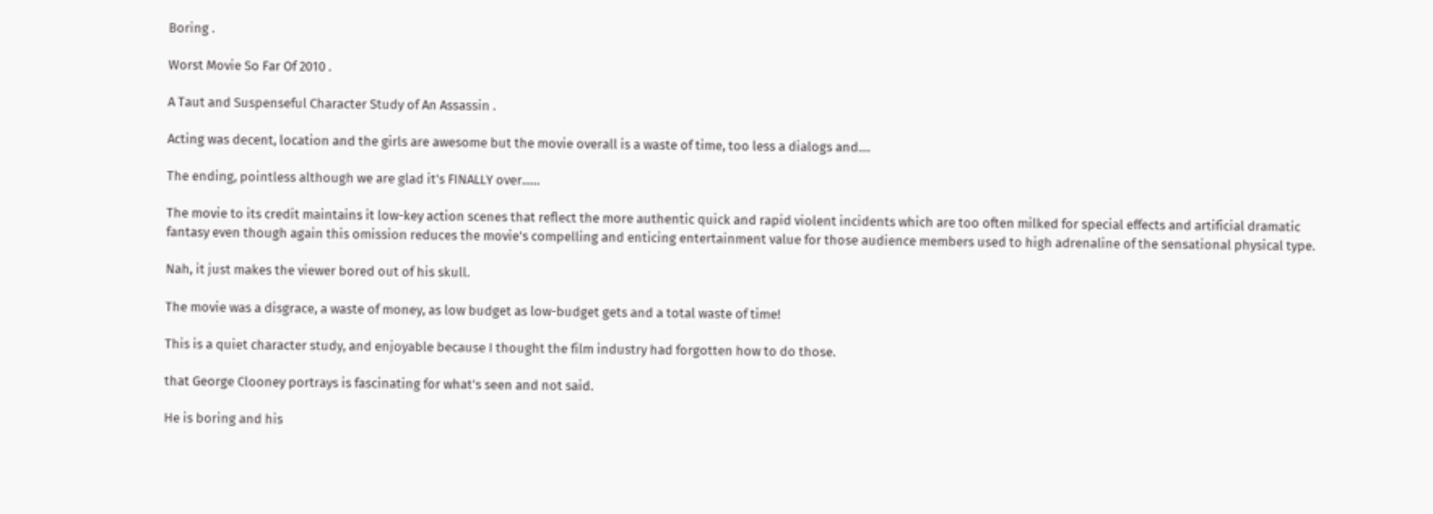Boring .

Worst Movie So Far Of 2010 .

A Taut and Suspenseful Character Study of An Assassin .

Acting was decent, location and the girls are awesome but the movie overall is a waste of time, too less a dialogs and....

The ending, pointless although we are glad it's FINALLY over......

The movie to its credit maintains it low-key action scenes that reflect the more authentic quick and rapid violent incidents which are too often milked for special effects and artificial dramatic fantasy even though again this omission reduces the movie's compelling and enticing entertainment value for those audience members used to high adrenaline of the sensational physical type.

Nah, it just makes the viewer bored out of his skull.

The movie was a disgrace, a waste of money, as low budget as low-budget gets and a total waste of time!

This is a quiet character study, and enjoyable because I thought the film industry had forgotten how to do those.

that George Clooney portrays is fascinating for what's seen and not said.

He is boring and his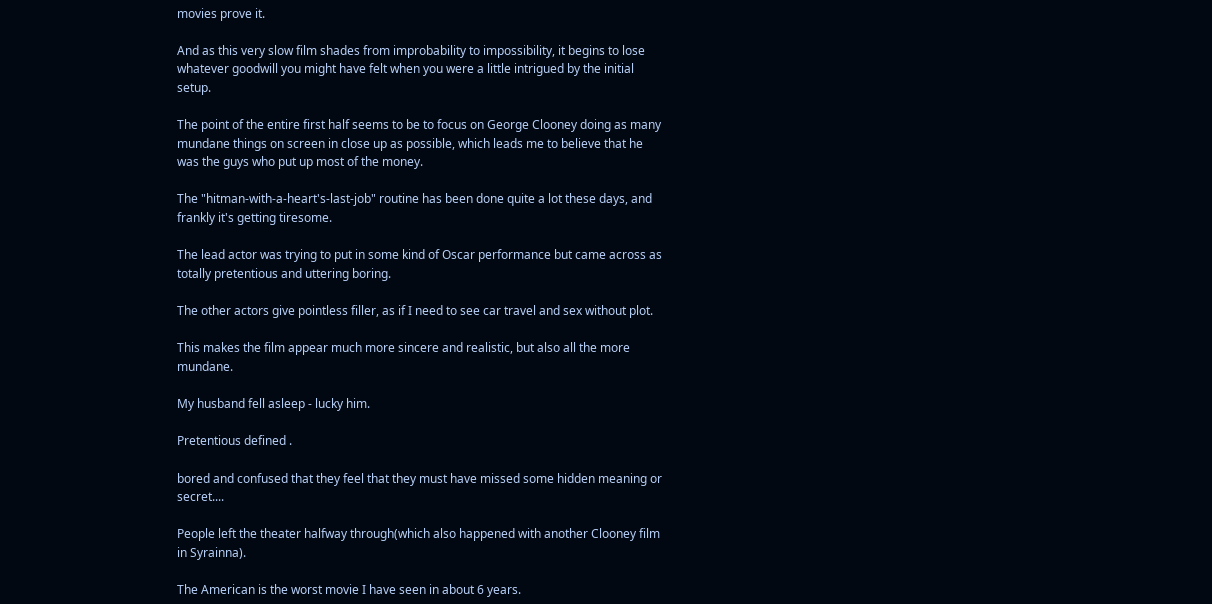movies prove it.

And as this very slow film shades from improbability to impossibility, it begins to lose whatever goodwill you might have felt when you were a little intrigued by the initial setup.

The point of the entire first half seems to be to focus on George Clooney doing as many mundane things on screen in close up as possible, which leads me to believe that he was the guys who put up most of the money.

The "hitman-with-a-heart's-last-job" routine has been done quite a lot these days, and frankly it's getting tiresome.

The lead actor was trying to put in some kind of Oscar performance but came across as totally pretentious and uttering boring.

The other actors give pointless filler, as if I need to see car travel and sex without plot.

This makes the film appear much more sincere and realistic, but also all the more mundane.

My husband fell asleep - lucky him.

Pretentious defined .

bored and confused that they feel that they must have missed some hidden meaning or secret....

People left the theater halfway through(which also happened with another Clooney film in Syrainna).

The American is the worst movie I have seen in about 6 years.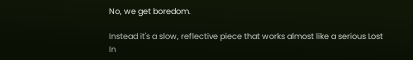No, we get boredom.

Instead it's a slow, reflective piece that works almost like a serious Lost In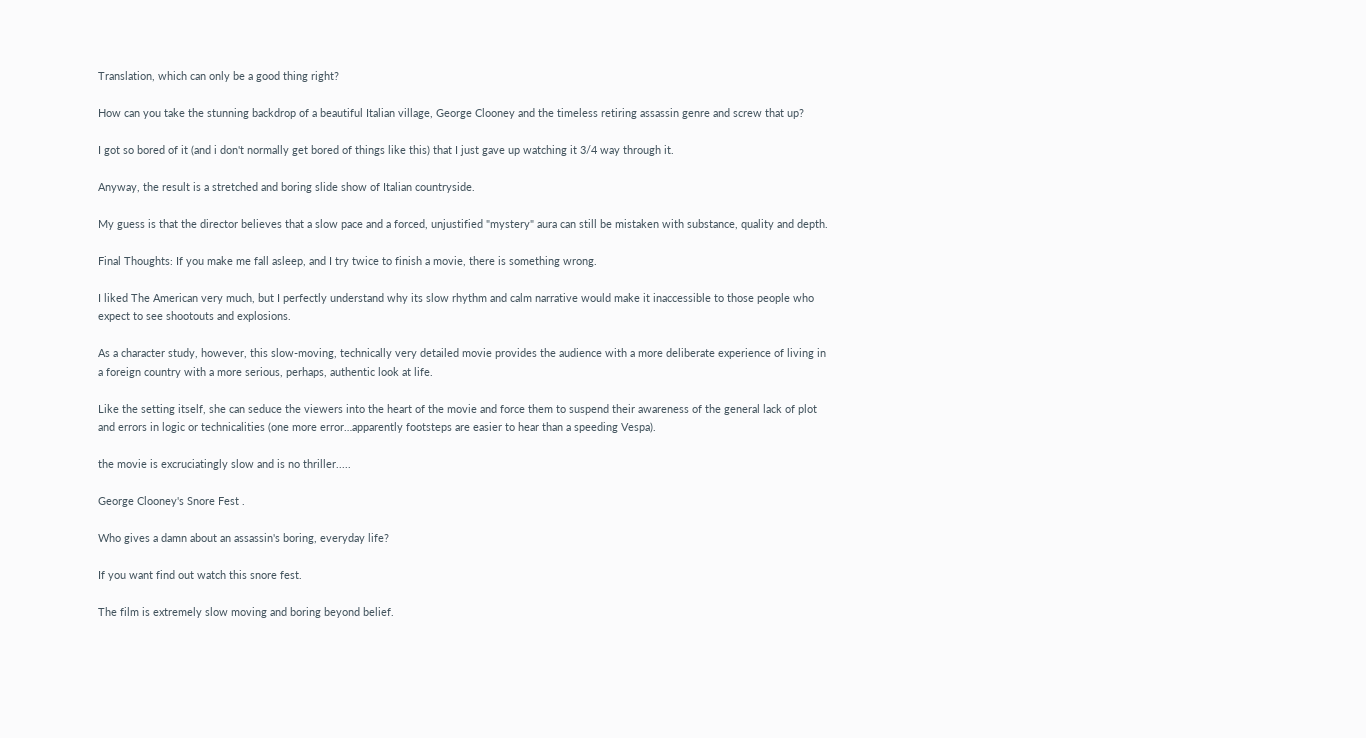Translation, which can only be a good thing right?

How can you take the stunning backdrop of a beautiful Italian village, George Clooney and the timeless retiring assassin genre and screw that up?

I got so bored of it (and i don't normally get bored of things like this) that I just gave up watching it 3/4 way through it.

Anyway, the result is a stretched and boring slide show of Italian countryside.

My guess is that the director believes that a slow pace and a forced, unjustified "mystery" aura can still be mistaken with substance, quality and depth.

Final Thoughts: If you make me fall asleep, and I try twice to finish a movie, there is something wrong.

I liked The American very much, but I perfectly understand why its slow rhythm and calm narrative would make it inaccessible to those people who expect to see shootouts and explosions.

As a character study, however, this slow-moving, technically very detailed movie provides the audience with a more deliberate experience of living in a foreign country with a more serious, perhaps, authentic look at life.

Like the setting itself, she can seduce the viewers into the heart of the movie and force them to suspend their awareness of the general lack of plot and errors in logic or technicalities (one more error…apparently footsteps are easier to hear than a speeding Vespa).

the movie is excruciatingly slow and is no thriller.....

George Clooney's Snore Fest .

Who gives a damn about an assassin's boring, everyday life?

If you want find out watch this snore fest.

The film is extremely slow moving and boring beyond belief.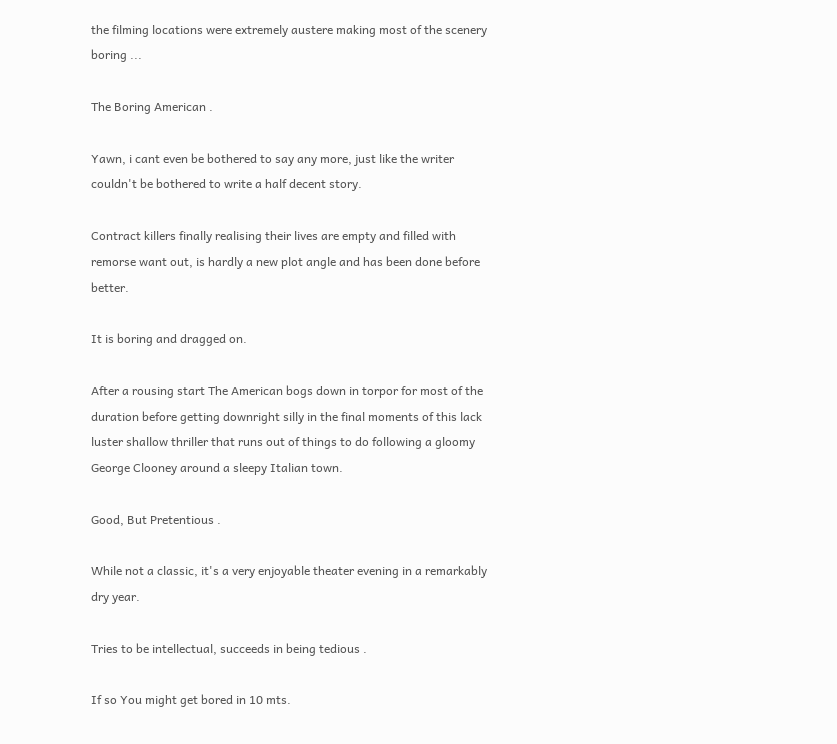the filming locations were extremely austere making most of the scenery boring ...

The Boring American .

Yawn, i cant even be bothered to say any more, just like the writer couldn't be bothered to write a half decent story.

Contract killers finally realising their lives are empty and filled with remorse want out, is hardly a new plot angle and has been done before better.

It is boring and dragged on.

After a rousing start The American bogs down in torpor for most of the duration before getting downright silly in the final moments of this lack luster shallow thriller that runs out of things to do following a gloomy George Clooney around a sleepy Italian town.

Good, But Pretentious .

While not a classic, it's a very enjoyable theater evening in a remarkably dry year.

Tries to be intellectual, succeeds in being tedious .

If so You might get bored in 10 mts.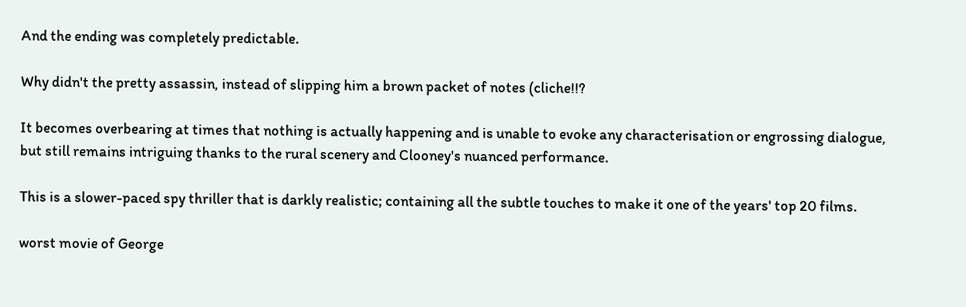And the ending was completely predictable.

Why didn't the pretty assassin, instead of slipping him a brown packet of notes (cliche!!?

It becomes overbearing at times that nothing is actually happening and is unable to evoke any characterisation or engrossing dialogue, but still remains intriguing thanks to the rural scenery and Clooney's nuanced performance.

This is a slower-paced spy thriller that is darkly realistic; containing all the subtle touches to make it one of the years' top 20 films.

worst movie of George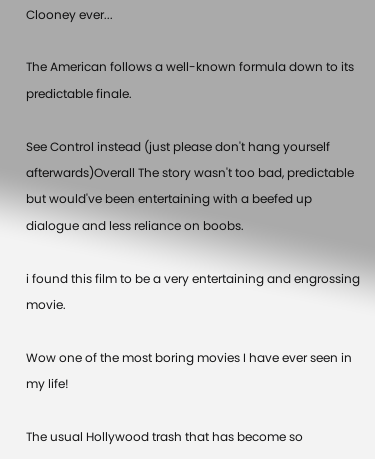Clooney ever...

The American follows a well-known formula down to its predictable finale.

See Control instead (just please don't hang yourself afterwards)Overall The story wasn't too bad, predictable but would've been entertaining with a beefed up dialogue and less reliance on boobs.

i found this film to be a very entertaining and engrossing movie.

Wow one of the most boring movies I have ever seen in my life!

The usual Hollywood trash that has become so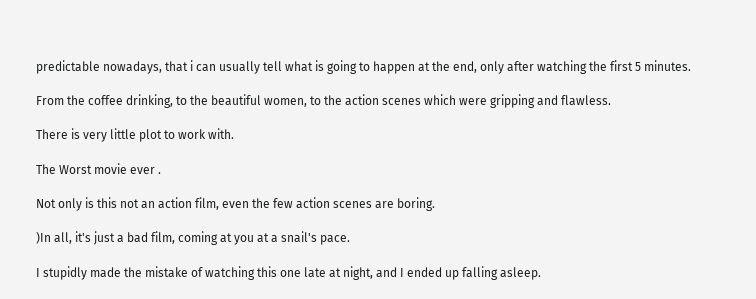predictable nowadays, that i can usually tell what is going to happen at the end, only after watching the first 5 minutes.

From the coffee drinking, to the beautiful women, to the action scenes which were gripping and flawless.

There is very little plot to work with.

The Worst movie ever .

Not only is this not an action film, even the few action scenes are boring.

)In all, it's just a bad film, coming at you at a snail's pace.

I stupidly made the mistake of watching this one late at night, and I ended up falling asleep.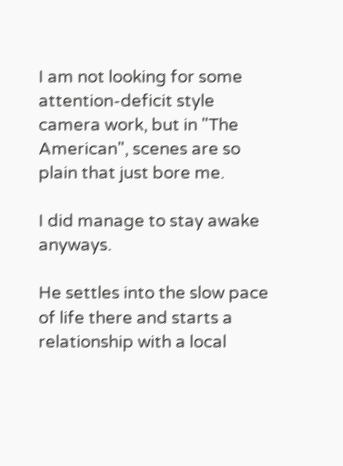I am not looking for some attention-deficit style camera work, but in "The American", scenes are so plain that just bore me.

I did manage to stay awake anyways.

He settles into the slow pace of life there and starts a relationship with a local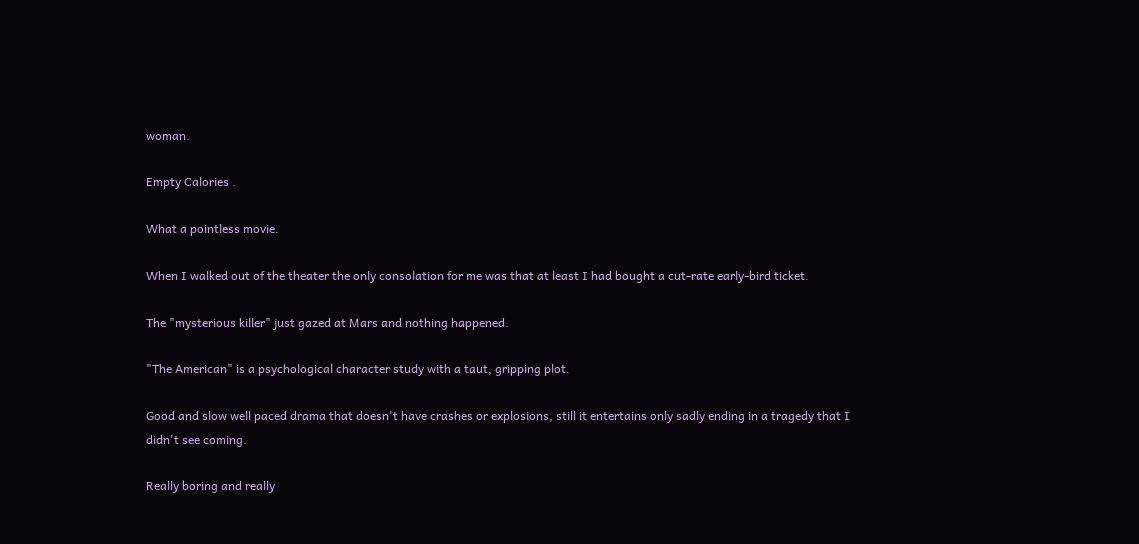woman.

Empty Calories .

What a pointless movie.

When I walked out of the theater the only consolation for me was that at least I had bought a cut-rate early-bird ticket.

The "mysterious killer" just gazed at Mars and nothing happened.

"The American" is a psychological character study with a taut, gripping plot.

Good and slow well paced drama that doesn't have crashes or explosions, still it entertains only sadly ending in a tragedy that I didn't see coming.

Really boring and really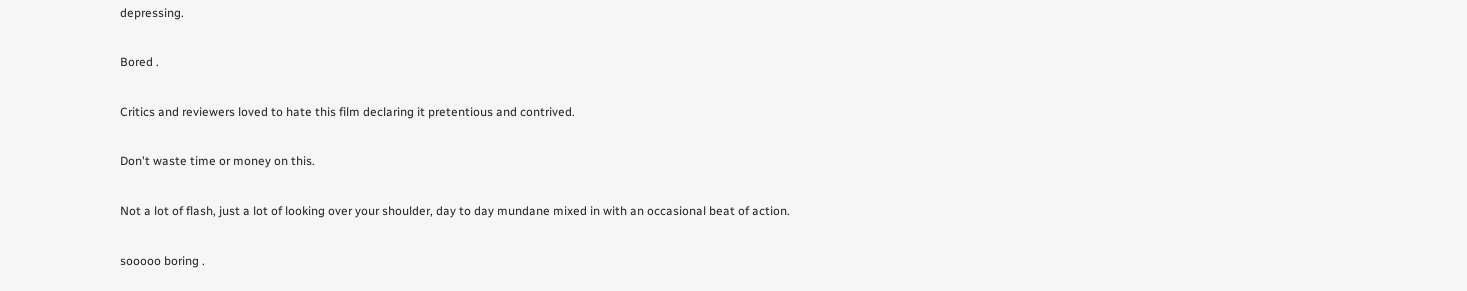depressing.

Bored .

Critics and reviewers loved to hate this film declaring it pretentious and contrived.

Don't waste time or money on this.

Not a lot of flash, just a lot of looking over your shoulder, day to day mundane mixed in with an occasional beat of action.

sooooo boring .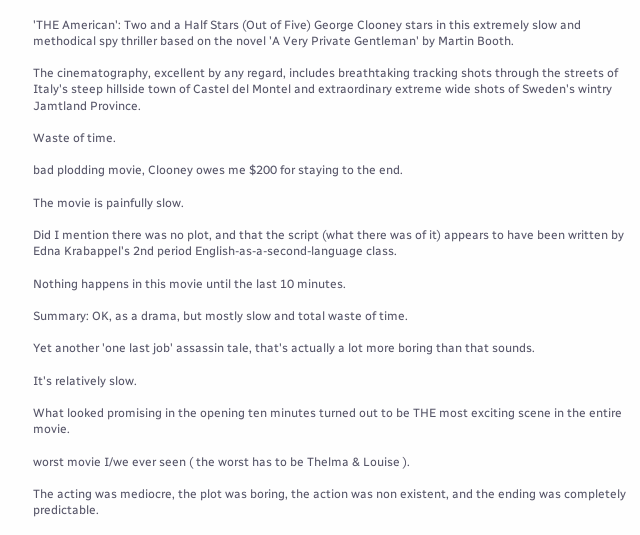'THE American': Two and a Half Stars (Out of Five) George Clooney stars in this extremely slow and methodical spy thriller based on the novel 'A Very Private Gentleman' by Martin Booth.

The cinematography, excellent by any regard, includes breathtaking tracking shots through the streets of Italy's steep hillside town of Castel del Montel and extraordinary extreme wide shots of Sweden's wintry Jamtland Province.

Waste of time.

bad plodding movie, Clooney owes me $200 for staying to the end.

The movie is painfully slow.

Did I mention there was no plot, and that the script (what there was of it) appears to have been written by Edna Krabappel's 2nd period English-as-a-second-language class.

Nothing happens in this movie until the last 10 minutes.

Summary: OK, as a drama, but mostly slow and total waste of time.

Yet another 'one last job' assassin tale, that's actually a lot more boring than that sounds.

It's relatively slow.

What looked promising in the opening ten minutes turned out to be THE most exciting scene in the entire movie.

worst movie I/we ever seen ( the worst has to be Thelma & Louise ).

The acting was mediocre, the plot was boring, the action was non existent, and the ending was completely predictable.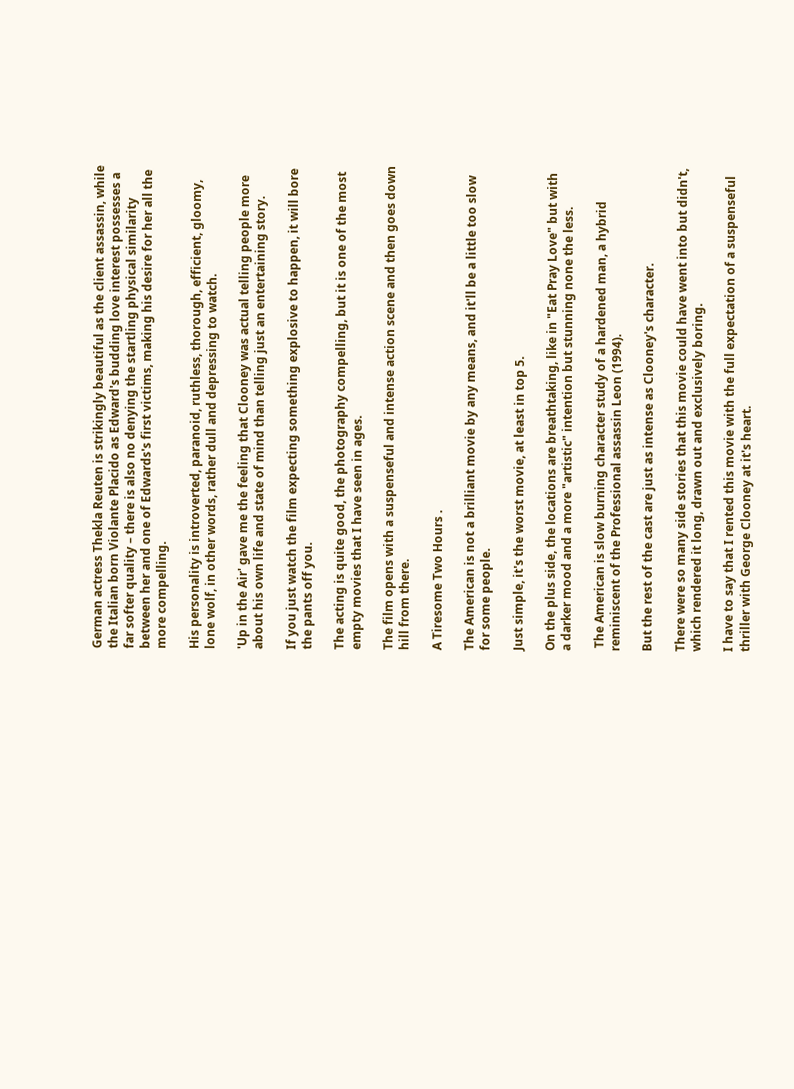German actress Thekla Reuten is strikingly beautiful as the client assassin, while the Italian born Violante Placido as Edward's budding love interest possesses a far softer quality – there is also no denying the startling physical similarity between her and one of Edwards's first victims, making his desire for her all the more compelling.

His personality is introverted, paranoid, ruthless, thorough, efficient, gloomy, lone wolf, in other words, rather dull and depressing to watch.

'Up in the Air' gave me the feeling that Clooney was actual telling people more about his own life and state of mind than telling just an entertaining story.

If you just watch the film expecting something explosive to happen, it will bore the pants off you.

The acting is quite good, the photography compelling, but it is one of the most empty movies that I have seen in ages.

The film opens with a suspenseful and intense action scene and then goes down hill from there.

A Tiresome Two Hours .

The American is not a brilliant movie by any means, and it'll be a little too slow for some people.

Just simple, it's the worst movie, at least in top 5.

On the plus side, the locations are breathtaking, like in "Eat Pray Love" but with a darker mood and a more "artistic" intention but stunning none the less.

 The American is slow burning character study of a hardened man, a hybrid reminiscent of the Professional assassin Leon (1994).

But the rest of the cast are just as intense as Clooney's character.

There were so many side stories that this movie could have went into but didn't, which rendered it long, drawn out and exclusively boring.

I have to say that I rented this movie with the full expectation of a suspenseful thriller with George Clooney at it's heart.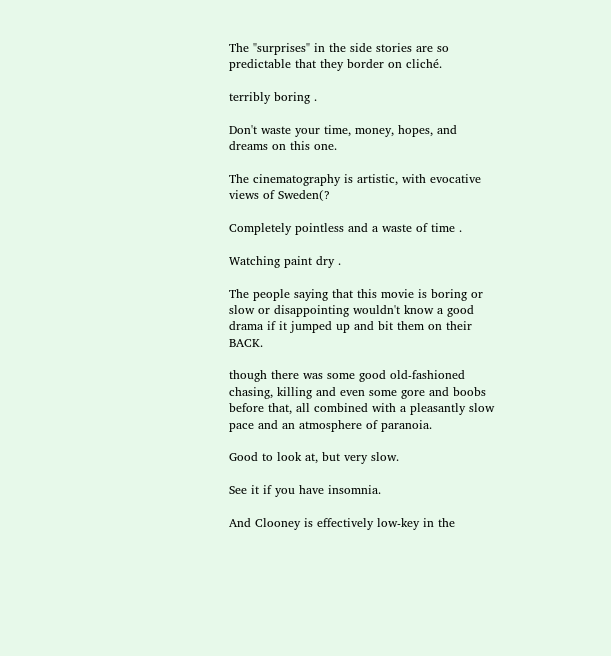The "surprises" in the side stories are so predictable that they border on cliché.

terribly boring .

Don't waste your time, money, hopes, and dreams on this one.

The cinematography is artistic, with evocative views of Sweden(?

Completely pointless and a waste of time .

Watching paint dry .

The people saying that this movie is boring or slow or disappointing wouldn't know a good drama if it jumped up and bit them on their BACK.

though there was some good old-fashioned chasing, killing and even some gore and boobs before that, all combined with a pleasantly slow pace and an atmosphere of paranoia.

Good to look at, but very slow.

See it if you have insomnia.

And Clooney is effectively low-key in the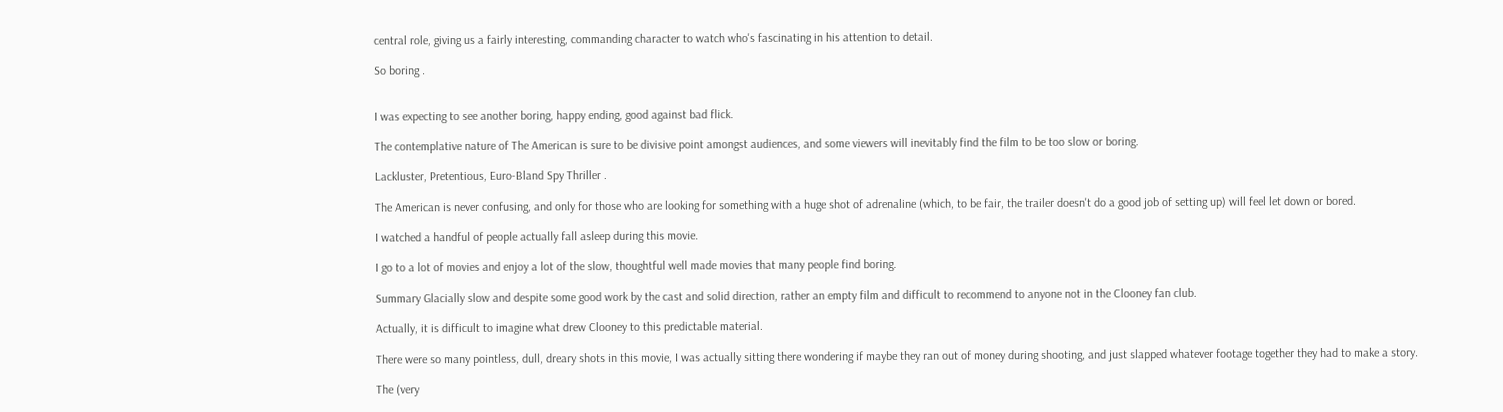central role, giving us a fairly interesting, commanding character to watch who's fascinating in his attention to detail.

So boring .


I was expecting to see another boring, happy ending, good against bad flick.

The contemplative nature of The American is sure to be divisive point amongst audiences, and some viewers will inevitably find the film to be too slow or boring.

Lackluster, Pretentious, Euro-Bland Spy Thriller .

The American is never confusing, and only for those who are looking for something with a huge shot of adrenaline (which, to be fair, the trailer doesn't do a good job of setting up) will feel let down or bored.

I watched a handful of people actually fall asleep during this movie.

I go to a lot of movies and enjoy a lot of the slow, thoughtful well made movies that many people find boring.

Summary Glacially slow and despite some good work by the cast and solid direction, rather an empty film and difficult to recommend to anyone not in the Clooney fan club.

Actually, it is difficult to imagine what drew Clooney to this predictable material.

There were so many pointless, dull, dreary shots in this movie, I was actually sitting there wondering if maybe they ran out of money during shooting, and just slapped whatever footage together they had to make a story.

The (very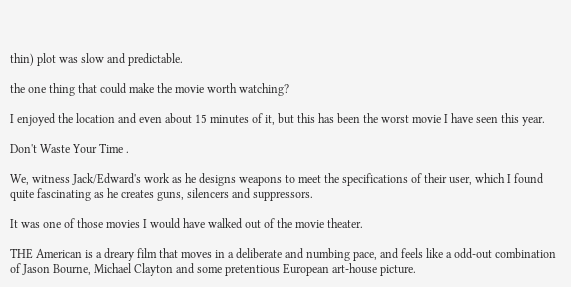thin) plot was slow and predictable.

the one thing that could make the movie worth watching?

I enjoyed the location and even about 15 minutes of it, but this has been the worst movie I have seen this year.

Don't Waste Your Time .

We, witness Jack/Edward's work as he designs weapons to meet the specifications of their user, which I found quite fascinating as he creates guns, silencers and suppressors.

It was one of those movies I would have walked out of the movie theater.

THE American is a dreary film that moves in a deliberate and numbing pace, and feels like a odd-out combination of Jason Bourne, Michael Clayton and some pretentious European art-house picture.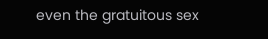even the gratuitous sex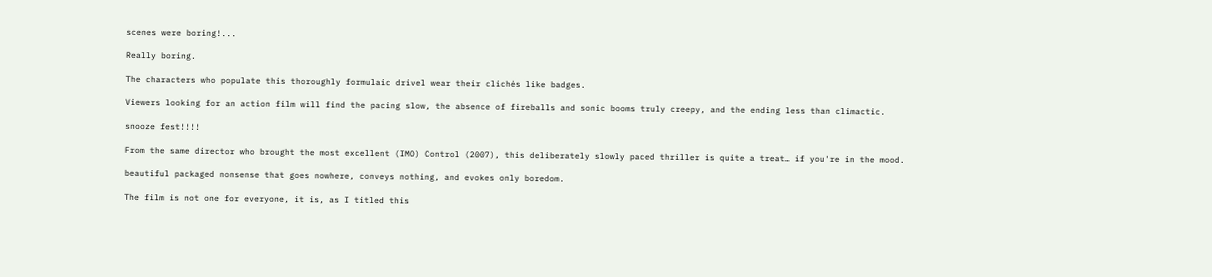scenes were boring!...

Really boring.

The characters who populate this thoroughly formulaic drivel wear their clichés like badges.

Viewers looking for an action film will find the pacing slow, the absence of fireballs and sonic booms truly creepy, and the ending less than climactic.

snooze fest!!!!

From the same director who brought the most excellent (IMO) Control (2007), this deliberately slowly paced thriller is quite a treat… if you're in the mood.

beautiful packaged nonsense that goes nowhere, conveys nothing, and evokes only boredom.

The film is not one for everyone, it is, as I titled this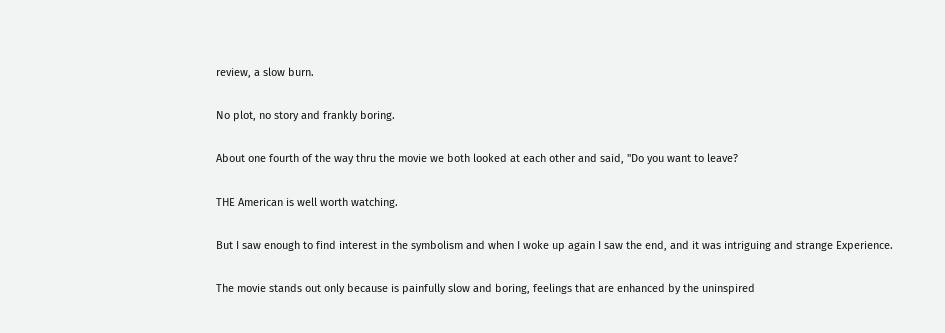review, a slow burn.

No plot, no story and frankly boring.

About one fourth of the way thru the movie we both looked at each other and said, "Do you want to leave?

THE American is well worth watching.

But I saw enough to find interest in the symbolism and when I woke up again I saw the end, and it was intriguing and strange Experience.

The movie stands out only because is painfully slow and boring, feelings that are enhanced by the uninspired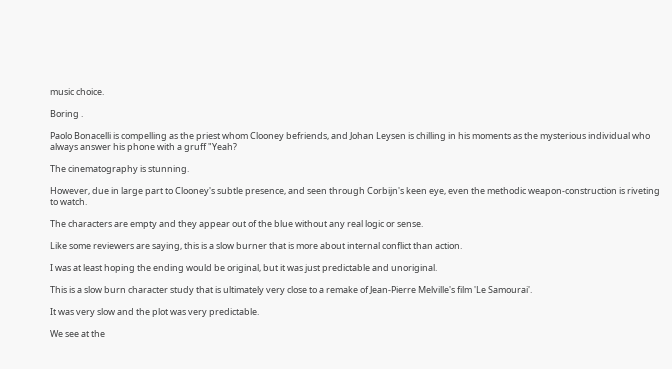music choice.

Boring .

Paolo Bonacelli is compelling as the priest whom Clooney befriends, and Johan Leysen is chilling in his moments as the mysterious individual who always answer his phone with a gruff "Yeah?

The cinematography is stunning.

However, due in large part to Clooney's subtle presence, and seen through Corbijn's keen eye, even the methodic weapon-construction is riveting to watch.

The characters are empty and they appear out of the blue without any real logic or sense.

Like some reviewers are saying, this is a slow burner that is more about internal conflict than action.

I was at least hoping the ending would be original, but it was just predictable and unoriginal.

This is a slow burn character study that is ultimately very close to a remake of Jean-Pierre Melville's film 'Le Samourai'.

It was very slow and the plot was very predictable.

We see at the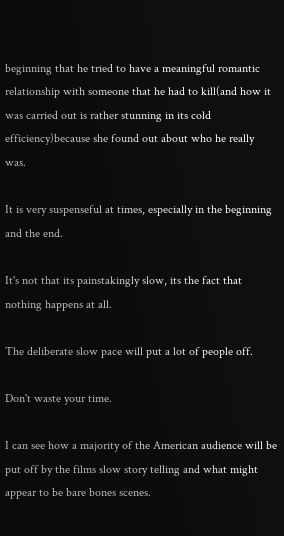beginning that he tried to have a meaningful romantic relationship with someone that he had to kill(and how it was carried out is rather stunning in its cold efficiency)because she found out about who he really was.

It is very suspenseful at times, especially in the beginning and the end.

It's not that its painstakingly slow, its the fact that nothing happens at all.

The deliberate slow pace will put a lot of people off.

Don't waste your time.

I can see how a majority of the American audience will be put off by the films slow story telling and what might appear to be bare bones scenes.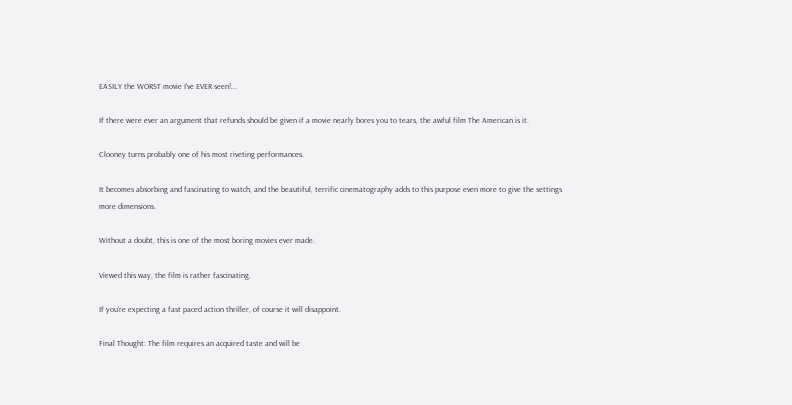EASILY the WORST movie I've EVER seen!...

If there were ever an argument that refunds should be given if a movie nearly bores you to tears, the awful film The American is it.

Clooney turns probably one of his most riveting performances.

It becomes absorbing and fascinating to watch, and the beautiful, terrific cinematography adds to this purpose even more to give the settings more dimensions.

Without a doubt, this is one of the most boring movies ever made.

Viewed this way, the film is rather fascinating.

If you're expecting a fast paced action thriller, of course it will disappoint.

Final Thought: The film requires an acquired taste and will be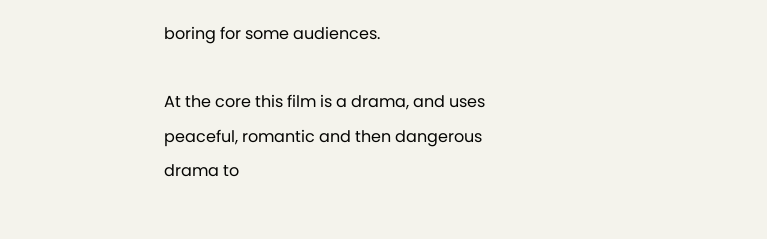boring for some audiences.

At the core this film is a drama, and uses peaceful, romantic and then dangerous drama to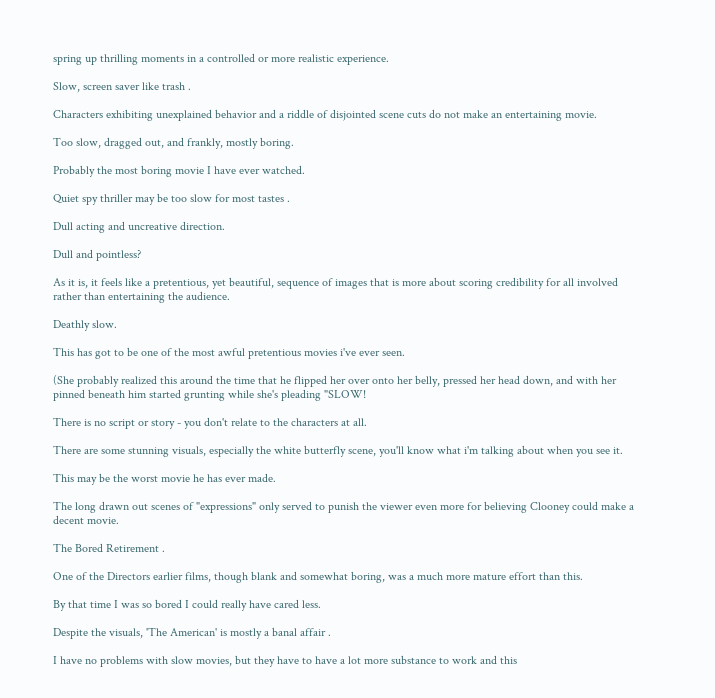spring up thrilling moments in a controlled or more realistic experience.

Slow, screen saver like trash .

Characters exhibiting unexplained behavior and a riddle of disjointed scene cuts do not make an entertaining movie.

Too slow, dragged out, and frankly, mostly boring.

Probably the most boring movie I have ever watched.

Quiet spy thriller may be too slow for most tastes .

Dull acting and uncreative direction.

Dull and pointless?

As it is, it feels like a pretentious, yet beautiful, sequence of images that is more about scoring credibility for all involved rather than entertaining the audience.

Deathly slow.

This has got to be one of the most awful pretentious movies i've ever seen.

(She probably realized this around the time that he flipped her over onto her belly, pressed her head down, and with her pinned beneath him started grunting while she's pleading "SLOW!

There is no script or story - you don't relate to the characters at all.

There are some stunning visuals, especially the white butterfly scene, you'll know what i'm talking about when you see it.

This may be the worst movie he has ever made.

The long drawn out scenes of "expressions" only served to punish the viewer even more for believing Clooney could make a decent movie.

The Bored Retirement .

One of the Directors earlier films, though blank and somewhat boring, was a much more mature effort than this.

By that time I was so bored I could really have cared less.

Despite the visuals, 'The American' is mostly a banal affair .

I have no problems with slow movies, but they have to have a lot more substance to work and this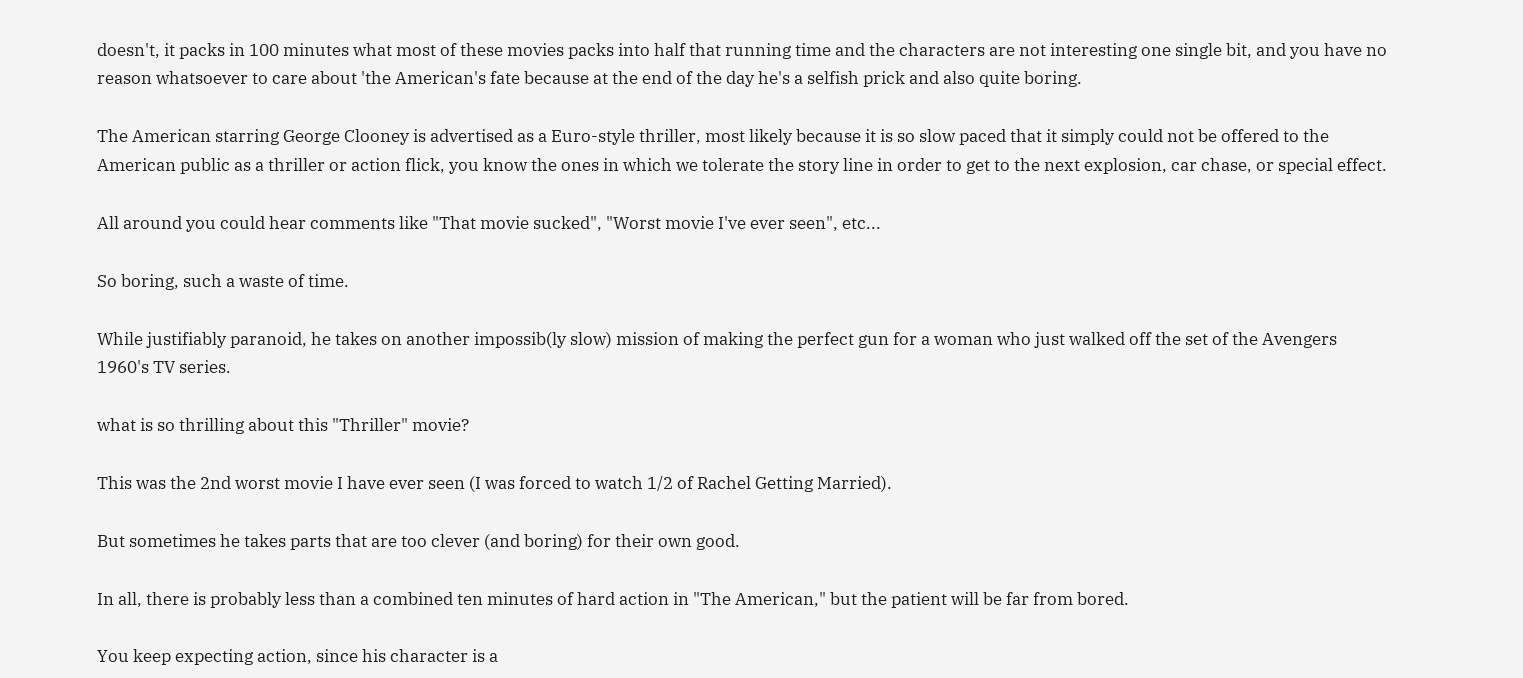doesn't, it packs in 100 minutes what most of these movies packs into half that running time and the characters are not interesting one single bit, and you have no reason whatsoever to care about 'the American's fate because at the end of the day he's a selfish prick and also quite boring.

The American starring George Clooney is advertised as a Euro-style thriller, most likely because it is so slow paced that it simply could not be offered to the American public as a thriller or action flick, you know the ones in which we tolerate the story line in order to get to the next explosion, car chase, or special effect.

All around you could hear comments like "That movie sucked", "Worst movie I've ever seen", etc...

So boring, such a waste of time.

While justifiably paranoid, he takes on another impossib(ly slow) mission of making the perfect gun for a woman who just walked off the set of the Avengers 1960's TV series.

what is so thrilling about this "Thriller" movie?

This was the 2nd worst movie I have ever seen (I was forced to watch 1/2 of Rachel Getting Married).

But sometimes he takes parts that are too clever (and boring) for their own good.

In all, there is probably less than a combined ten minutes of hard action in "The American," but the patient will be far from bored.

You keep expecting action, since his character is a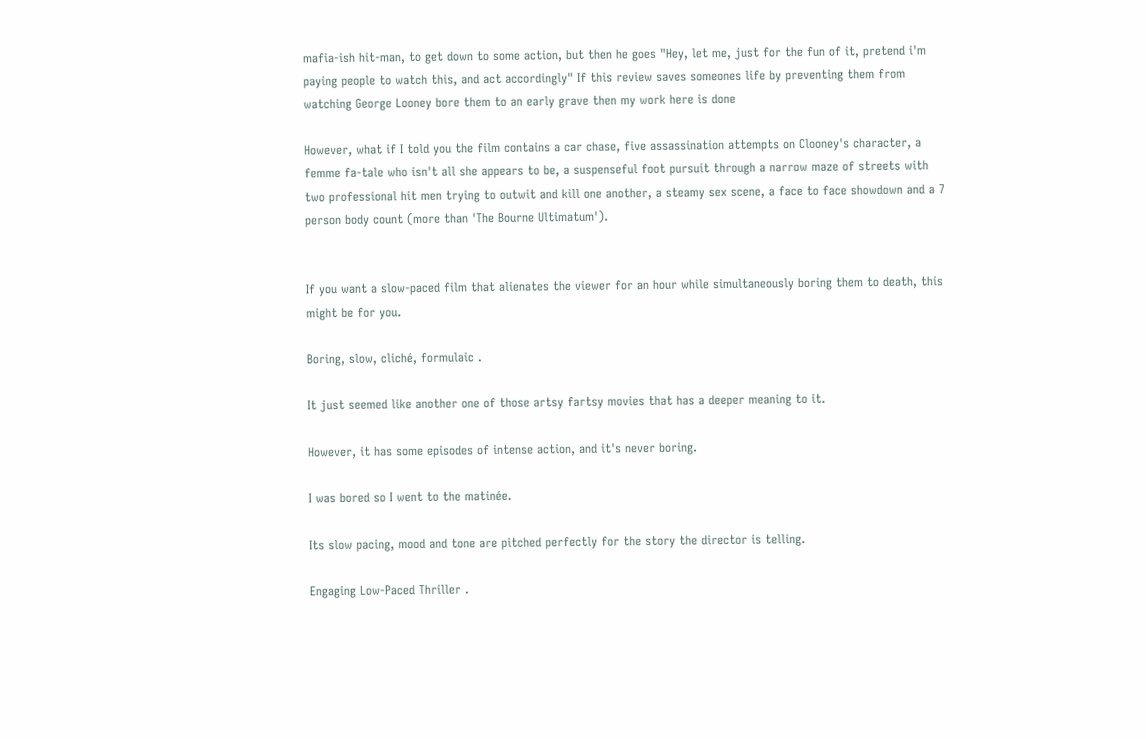mafia-ish hit-man, to get down to some action, but then he goes "Hey, let me, just for the fun of it, pretend i'm paying people to watch this, and act accordingly" If this review saves someones life by preventing them from watching George Looney bore them to an early grave then my work here is done

However, what if I told you the film contains a car chase, five assassination attempts on Clooney's character, a femme fa-tale who isn't all she appears to be, a suspenseful foot pursuit through a narrow maze of streets with two professional hit men trying to outwit and kill one another, a steamy sex scene, a face to face showdown and a 7 person body count (more than 'The Bourne Ultimatum').


If you want a slow-paced film that alienates the viewer for an hour while simultaneously boring them to death, this might be for you.

Boring, slow, cliché, formulaic .

It just seemed like another one of those artsy fartsy movies that has a deeper meaning to it.

However, it has some episodes of intense action, and it's never boring.

I was bored so I went to the matinée.

Its slow pacing, mood and tone are pitched perfectly for the story the director is telling.

Engaging Low-Paced Thriller .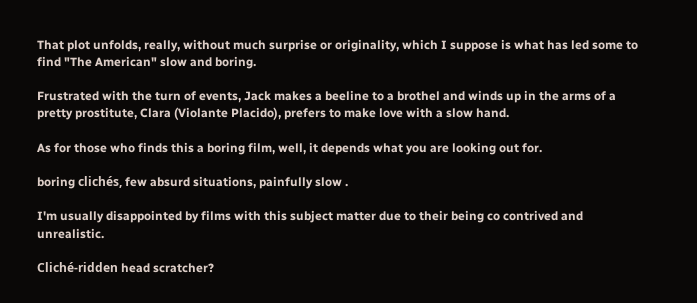That plot unfolds, really, without much surprise or originality, which I suppose is what has led some to find "The American" slow and boring.

Frustrated with the turn of events, Jack makes a beeline to a brothel and winds up in the arms of a pretty prostitute, Clara (Violante Placido), prefers to make love with a slow hand.

As for those who finds this a boring film, well, it depends what you are looking out for.

boring clichés, few absurd situations, painfully slow .

I'm usually disappointed by films with this subject matter due to their being co contrived and unrealistic.

Cliché-ridden head scratcher?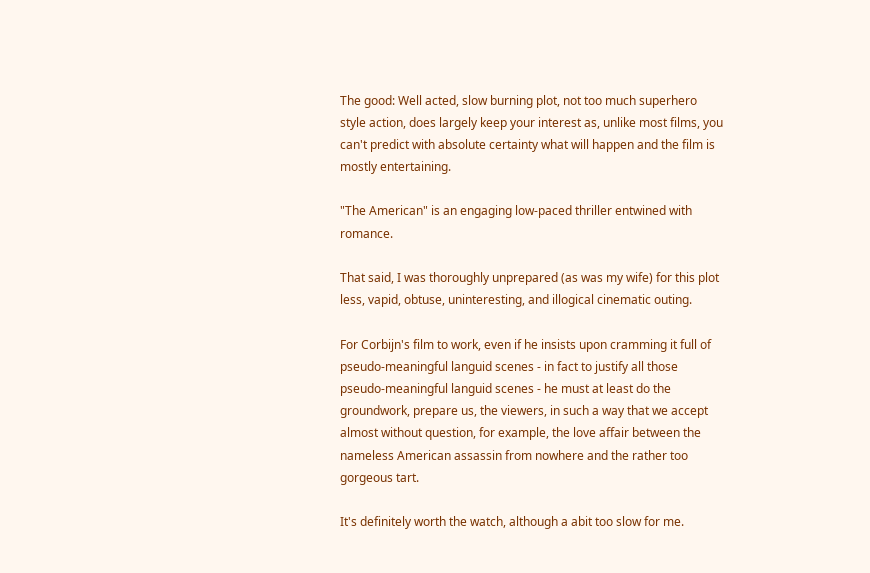The good: Well acted, slow burning plot, not too much superhero style action, does largely keep your interest as, unlike most films, you can't predict with absolute certainty what will happen and the film is mostly entertaining.

"The American" is an engaging low-paced thriller entwined with romance.

That said, I was thoroughly unprepared (as was my wife) for this plot less, vapid, obtuse, uninteresting, and illogical cinematic outing.

For Corbijn's film to work, even if he insists upon cramming it full of pseudo-meaningful languid scenes - in fact to justify all those pseudo-meaningful languid scenes - he must at least do the groundwork, prepare us, the viewers, in such a way that we accept almost without question, for example, the love affair between the nameless American assassin from nowhere and the rather too gorgeous tart.

It's definitely worth the watch, although a abit too slow for me.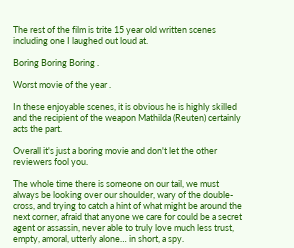The rest of the film is trite 15 year old written scenes including one I laughed out loud at.

Boring Boring Boring .

Worst movie of the year .

In these enjoyable scenes, it is obvious he is highly skilled and the recipient of the weapon Mathilda (Reuten) certainly acts the part.

Overall it's just a boring movie and don't let the other reviewers fool you.

The whole time there is someone on our tail, we must always be looking over our shoulder, wary of the double-cross, and trying to catch a hint of what might be around the next corner, afraid that anyone we care for could be a secret agent or assassin, never able to truly love much less trust, empty, amoral, utterly alone… in short, a spy.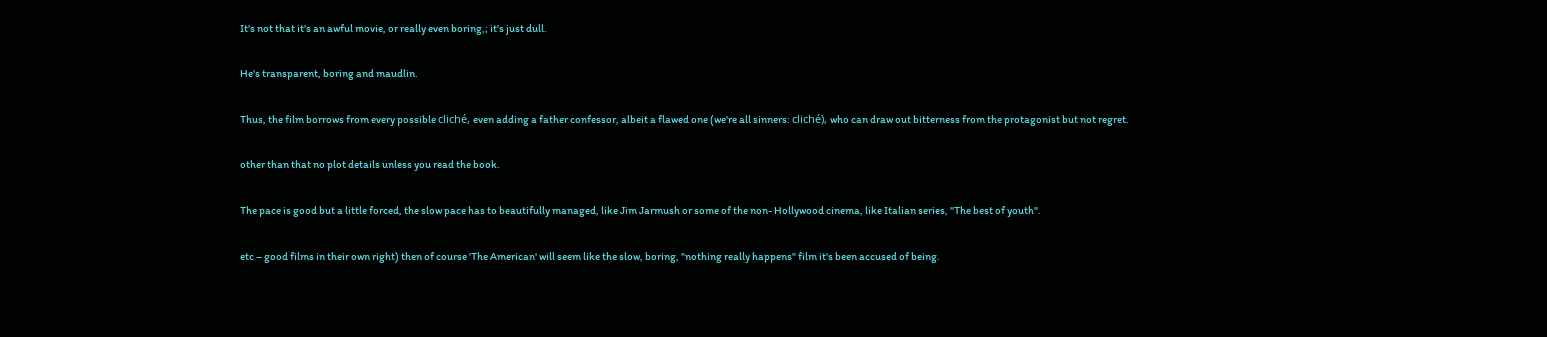It's not that it's an awful movie, or really even boring,; it's just dull.

He's transparent, boring and maudlin.

Thus, the film borrows from every possible cliché, even adding a father confessor, albeit a flawed one (we're all sinners: cliché), who can draw out bitterness from the protagonist but not regret.

other than that no plot details unless you read the book.

The pace is good but a little forced, the slow pace has to beautifully managed, like Jim Jarmush or some of the non- Hollywood cinema, like Italian series, "The best of youth".

etc – good films in their own right) then of course 'The American' will seem like the slow, boring, "nothing really happens" film it's been accused of being.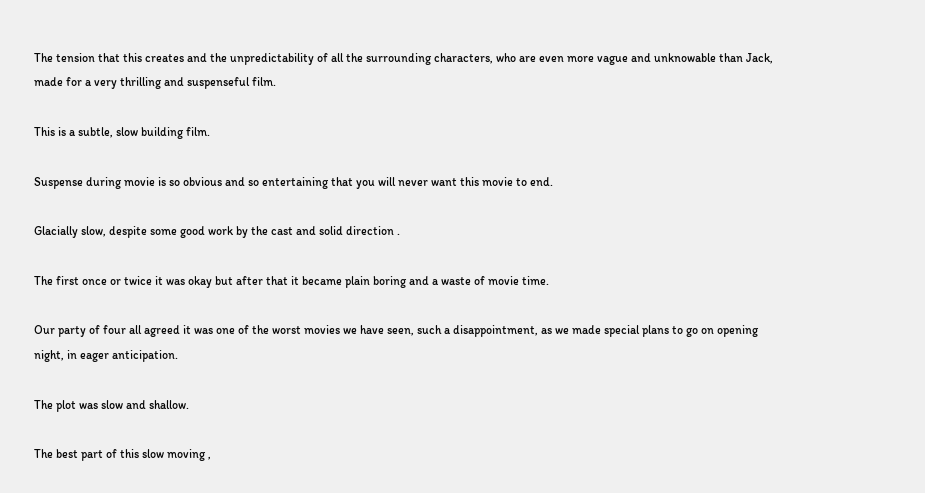The tension that this creates and the unpredictability of all the surrounding characters, who are even more vague and unknowable than Jack, made for a very thrilling and suspenseful film.

This is a subtle, slow building film.

Suspense during movie is so obvious and so entertaining that you will never want this movie to end.

Glacially slow, despite some good work by the cast and solid direction .

The first once or twice it was okay but after that it became plain boring and a waste of movie time.

Our party of four all agreed it was one of the worst movies we have seen, such a disappointment, as we made special plans to go on opening night, in eager anticipation.

The plot was slow and shallow.

The best part of this slow moving ,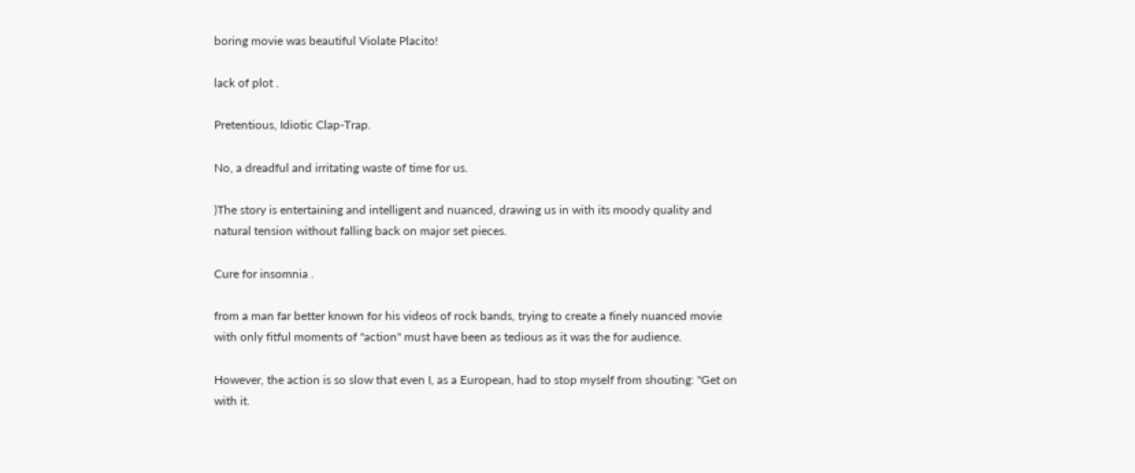boring movie was beautiful Violate Placito!

lack of plot .

Pretentious, Idiotic Clap-Trap.

No, a dreadful and irritating waste of time for us.

)The story is entertaining and intelligent and nuanced, drawing us in with its moody quality and natural tension without falling back on major set pieces.

Cure for insomnia .

from a man far better known for his videos of rock bands, trying to create a finely nuanced movie with only fitful moments of "action" must have been as tedious as it was the for audience.

However, the action is so slow that even I, as a European, had to stop myself from shouting: "Get on with it.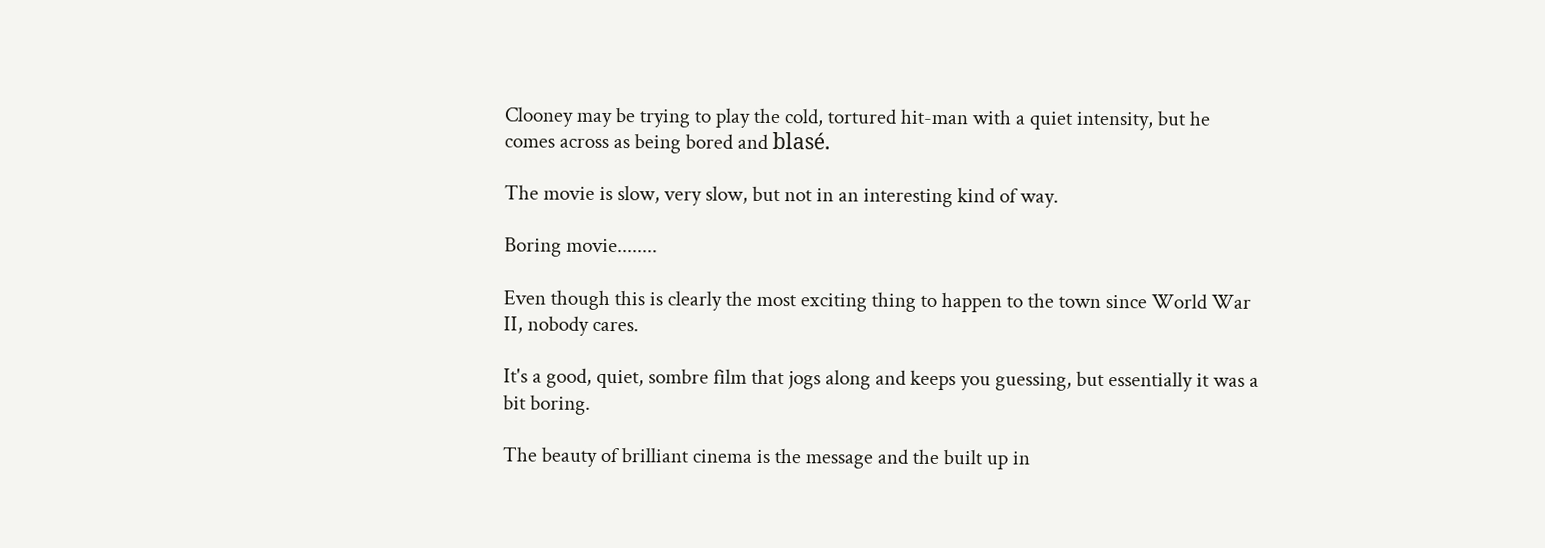Clooney may be trying to play the cold, tortured hit-man with a quiet intensity, but he comes across as being bored and blasé.

The movie is slow, very slow, but not in an interesting kind of way.

Boring movie........

Even though this is clearly the most exciting thing to happen to the town since World War II, nobody cares.

It's a good, quiet, sombre film that jogs along and keeps you guessing, but essentially it was a bit boring.

The beauty of brilliant cinema is the message and the built up in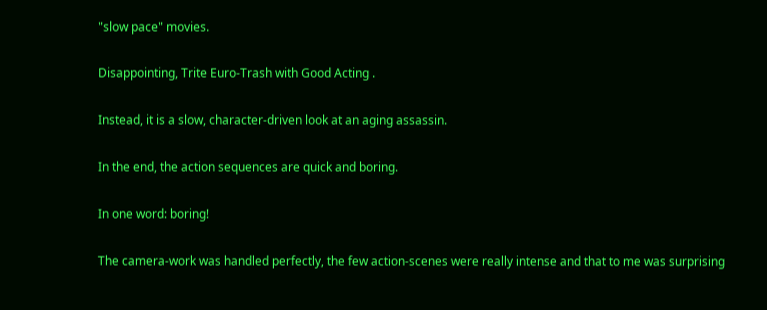"slow pace" movies.

Disappointing, Trite Euro-Trash with Good Acting .

Instead, it is a slow, character-driven look at an aging assassin.

In the end, the action sequences are quick and boring.

In one word: boring!

The camera-work was handled perfectly, the few action-scenes were really intense and that to me was surprising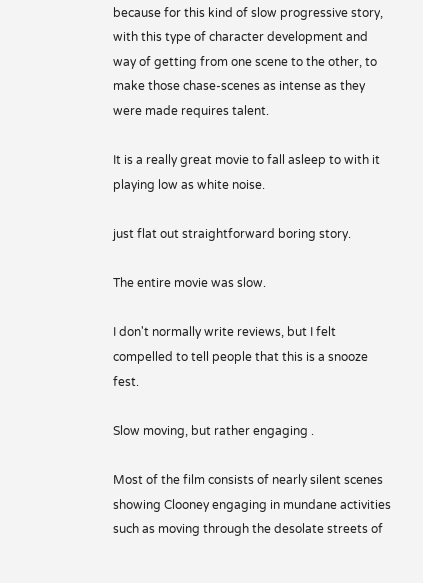because for this kind of slow progressive story, with this type of character development and way of getting from one scene to the other, to make those chase-scenes as intense as they were made requires talent.

It is a really great movie to fall asleep to with it playing low as white noise.

just flat out straightforward boring story.

The entire movie was slow.

I don't normally write reviews, but I felt compelled to tell people that this is a snooze fest.

Slow moving, but rather engaging .

Most of the film consists of nearly silent scenes showing Clooney engaging in mundane activities such as moving through the desolate streets of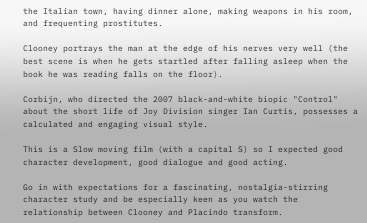the Italian town, having dinner alone, making weapons in his room, and frequenting prostitutes.

Clooney portrays the man at the edge of his nerves very well (the best scene is when he gets startled after falling asleep when the book he was reading falls on the floor).

Corbijn, who directed the 2007 black-and-white biopic "Control" about the short life of Joy Division singer Ian Curtis, possesses a calculated and engaging visual style.

This is a Slow moving film (with a capital S) so I expected good character development, good dialogue and good acting.

Go in with expectations for a fascinating, nostalgia-stirring character study and be especially keen as you watch the relationship between Clooney and Placindo transform.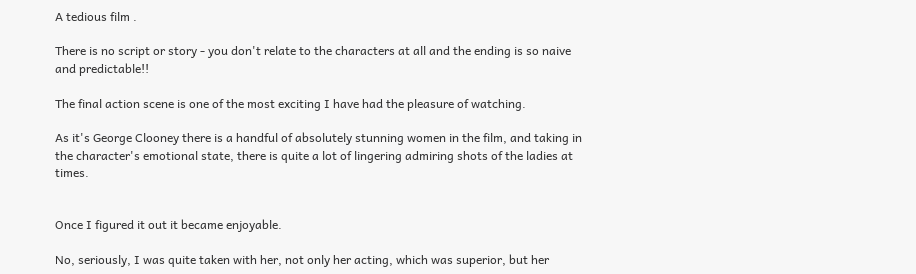A tedious film .

There is no script or story - you don't relate to the characters at all and the ending is so naive and predictable!!

The final action scene is one of the most exciting I have had the pleasure of watching.

As it's George Clooney there is a handful of absolutely stunning women in the film, and taking in the character's emotional state, there is quite a lot of lingering admiring shots of the ladies at times.


Once I figured it out it became enjoyable.

No, seriously, I was quite taken with her, not only her acting, which was superior, but her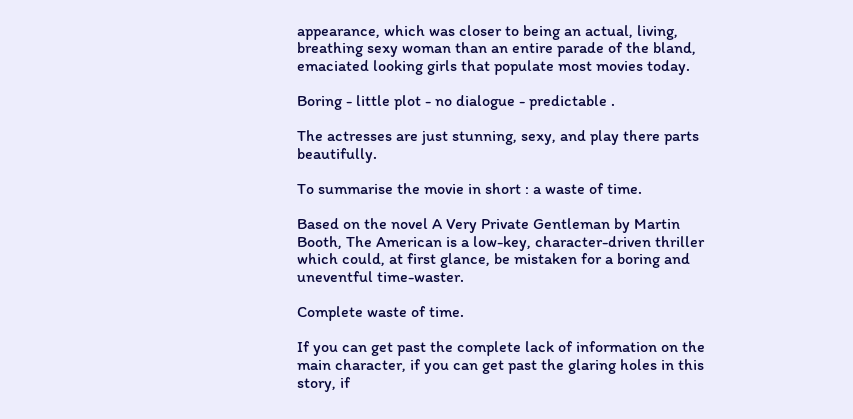appearance, which was closer to being an actual, living, breathing sexy woman than an entire parade of the bland, emaciated looking girls that populate most movies today.

Boring - little plot - no dialogue - predictable .

The actresses are just stunning, sexy, and play there parts beautifully.

To summarise the movie in short : a waste of time.

Based on the novel A Very Private Gentleman by Martin Booth, The American is a low-key, character-driven thriller which could, at first glance, be mistaken for a boring and uneventful time-waster.

Complete waste of time.

If you can get past the complete lack of information on the main character, if you can get past the glaring holes in this story, if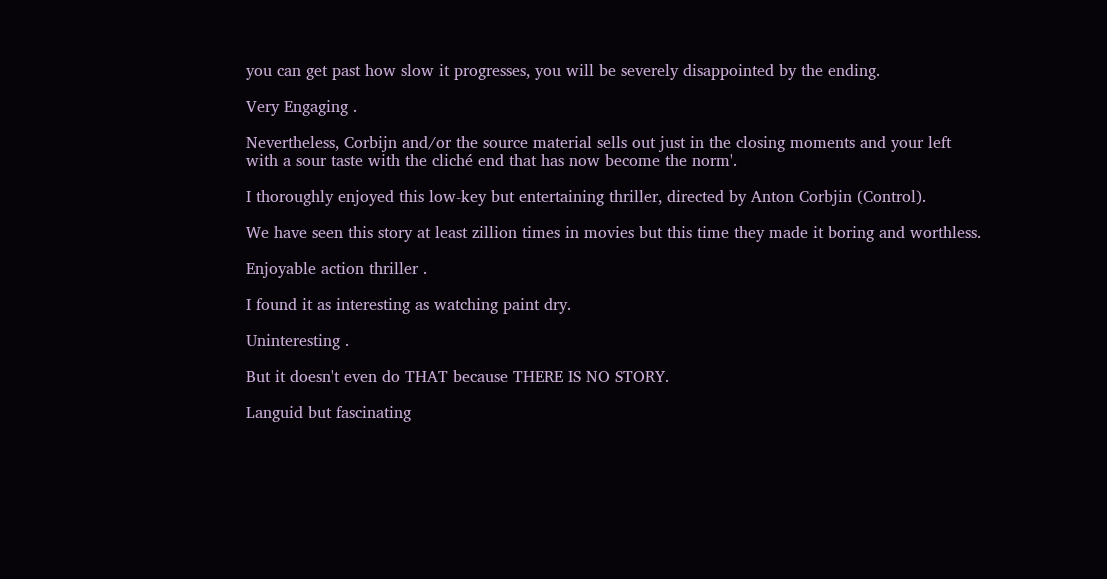you can get past how slow it progresses, you will be severely disappointed by the ending.

Very Engaging .

Nevertheless, Corbijn and/or the source material sells out just in the closing moments and your left with a sour taste with the cliché end that has now become the norm'.

I thoroughly enjoyed this low-key but entertaining thriller, directed by Anton Corbjin (Control).

We have seen this story at least zillion times in movies but this time they made it boring and worthless.

Enjoyable action thriller .

I found it as interesting as watching paint dry.

Uninteresting .

But it doesn't even do THAT because THERE IS NO STORY.

Languid but fascinating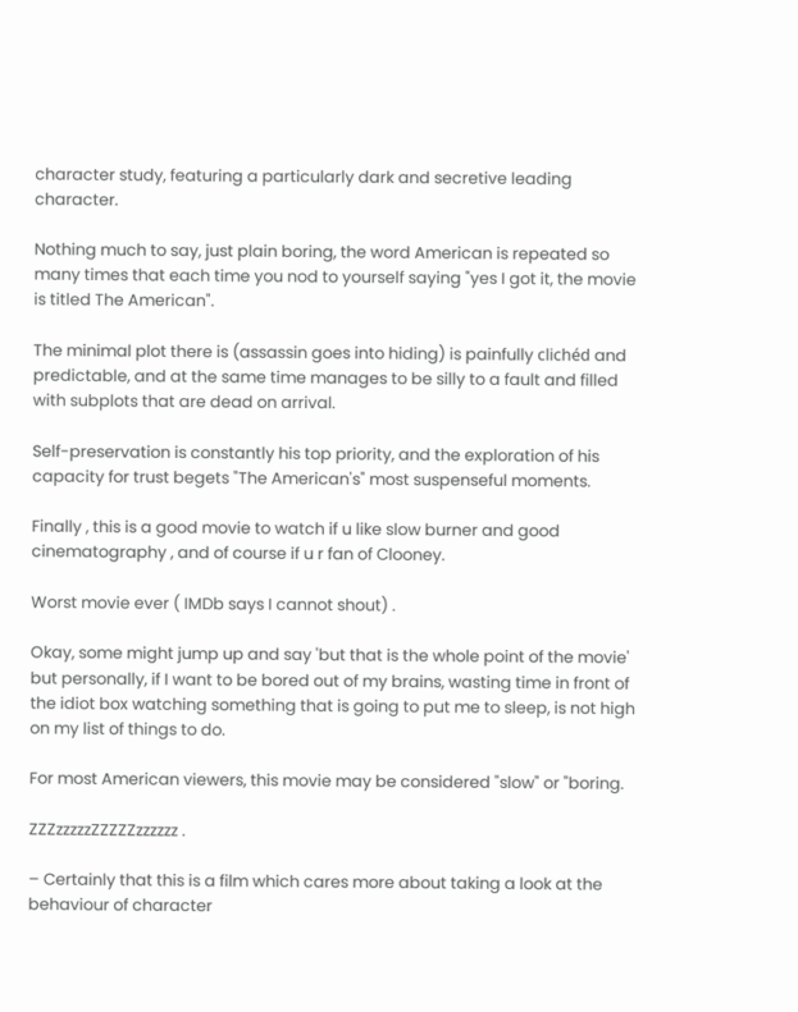character study, featuring a particularly dark and secretive leading character.

Nothing much to say, just plain boring, the word American is repeated so many times that each time you nod to yourself saying "yes I got it, the movie is titled The American".

The minimal plot there is (assassin goes into hiding) is painfully clichéd and predictable, and at the same time manages to be silly to a fault and filled with subplots that are dead on arrival.

Self-preservation is constantly his top priority, and the exploration of his capacity for trust begets "The American's" most suspenseful moments.

Finally , this is a good movie to watch if u like slow burner and good cinematography , and of course if u r fan of Clooney.

Worst movie ever ( IMDb says I cannot shout) .

Okay, some might jump up and say 'but that is the whole point of the movie' but personally, if I want to be bored out of my brains, wasting time in front of the idiot box watching something that is going to put me to sleep, is not high on my list of things to do.

For most American viewers, this movie may be considered "slow" or "boring.

ZZZzzzzzZZZZZzzzzzz .

– Certainly that this is a film which cares more about taking a look at the behaviour of character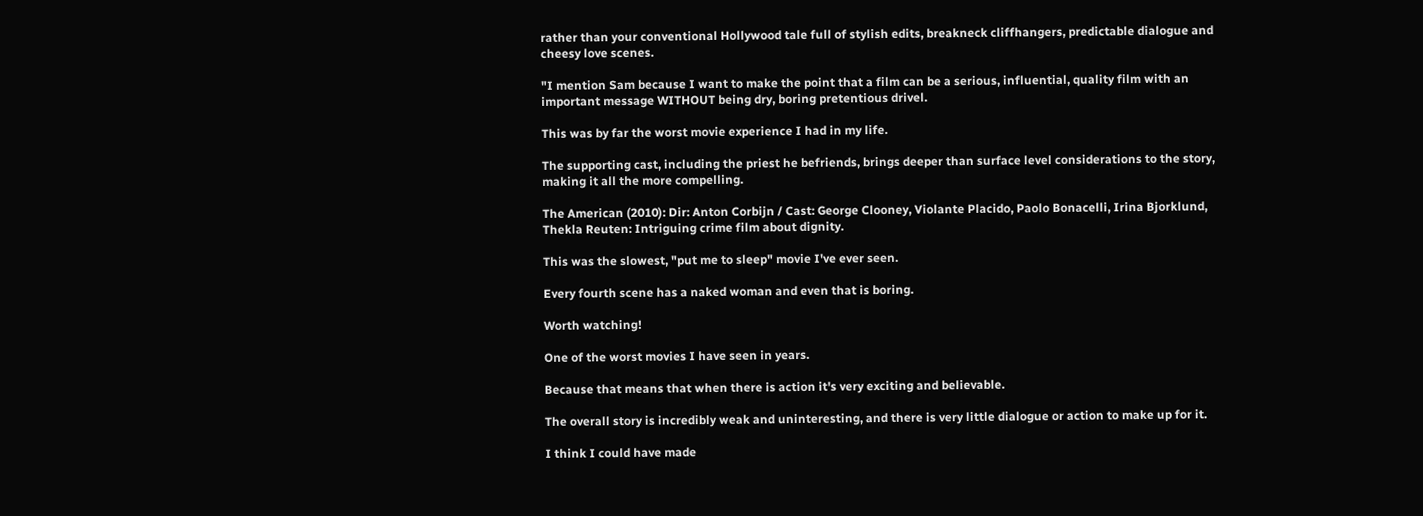rather than your conventional Hollywood tale full of stylish edits, breakneck cliffhangers, predictable dialogue and cheesy love scenes.

"I mention Sam because I want to make the point that a film can be a serious, influential, quality film with an important message WITHOUT being dry, boring pretentious drivel.

This was by far the worst movie experience I had in my life.

The supporting cast, including the priest he befriends, brings deeper than surface level considerations to the story, making it all the more compelling.

The American (2010): Dir: Anton Corbijn / Cast: George Clooney, Violante Placido, Paolo Bonacelli, Irina Bjorklund, Thekla Reuten: Intriguing crime film about dignity.

This was the slowest, "put me to sleep" movie I've ever seen.

Every fourth scene has a naked woman and even that is boring.

Worth watching!

One of the worst movies I have seen in years.

Because that means that when there is action it's very exciting and believable.

The overall story is incredibly weak and uninteresting, and there is very little dialogue or action to make up for it.

I think I could have made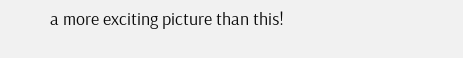a more exciting picture than this!